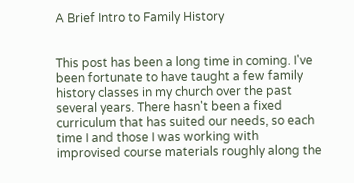A Brief Intro to Family History


This post has been a long time in coming. I've been fortunate to have taught a few family history classes in my church over the past several years. There hasn't been a fixed curriculum that has suited our needs, so each time I and those I was working with improvised course materials roughly along the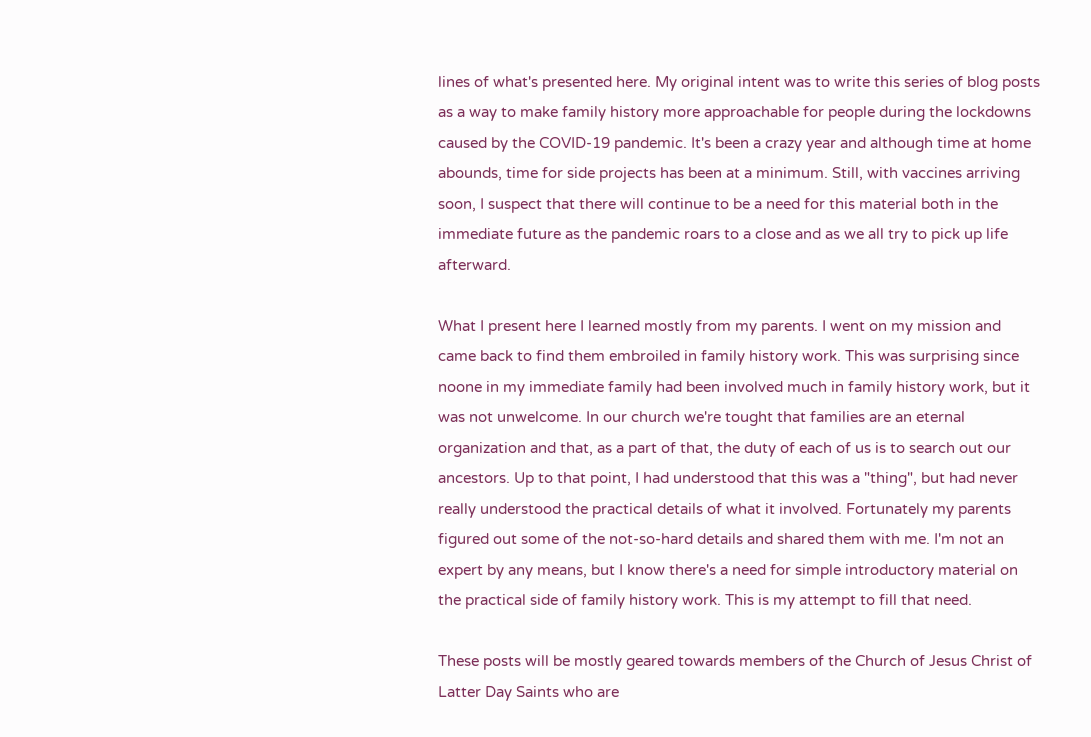lines of what's presented here. My original intent was to write this series of blog posts as a way to make family history more approachable for people during the lockdowns caused by the COVID-19 pandemic. It's been a crazy year and although time at home abounds, time for side projects has been at a minimum. Still, with vaccines arriving soon, I suspect that there will continue to be a need for this material both in the immediate future as the pandemic roars to a close and as we all try to pick up life afterward.

What I present here I learned mostly from my parents. I went on my mission and came back to find them embroiled in family history work. This was surprising since noone in my immediate family had been involved much in family history work, but it was not unwelcome. In our church we're tought that families are an eternal organization and that, as a part of that, the duty of each of us is to search out our ancestors. Up to that point, I had understood that this was a "thing", but had never really understood the practical details of what it involved. Fortunately my parents figured out some of the not-so-hard details and shared them with me. I'm not an expert by any means, but I know there's a need for simple introductory material on the practical side of family history work. This is my attempt to fill that need.

These posts will be mostly geared towards members of the Church of Jesus Christ of Latter Day Saints who are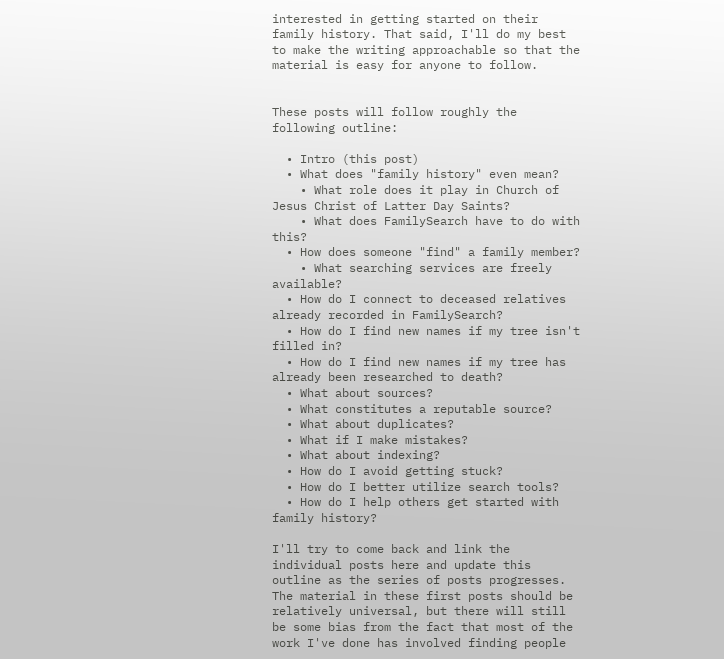interested in getting started on their family history. That said, I'll do my best to make the writing approachable so that the material is easy for anyone to follow.


These posts will follow roughly the following outline:

  • Intro (this post)
  • What does "family history" even mean?
    • What role does it play in Church of Jesus Christ of Latter Day Saints?
    • What does FamilySearch have to do with this?
  • How does someone "find" a family member?
    • What searching services are freely available?
  • How do I connect to deceased relatives already recorded in FamilySearch?
  • How do I find new names if my tree isn't filled in?
  • How do I find new names if my tree has already been researched to death?
  • What about sources?
  • What constitutes a reputable source?
  • What about duplicates?
  • What if I make mistakes?
  • What about indexing?
  • How do I avoid getting stuck?
  • How do I better utilize search tools?
  • How do I help others get started with family history?

I'll try to come back and link the individual posts here and update this outline as the series of posts progresses. The material in these first posts should be relatively universal, but there will still be some bias from the fact that most of the work I've done has involved finding people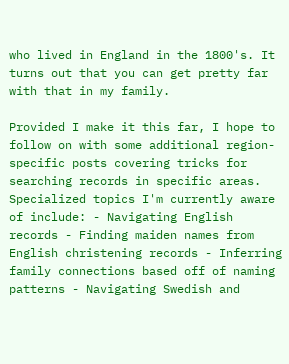who lived in England in the 1800's. It turns out that you can get pretty far with that in my family.

Provided I make it this far, I hope to follow on with some additional region-specific posts covering tricks for searching records in specific areas. Specialized topics I'm currently aware of include: - Navigating English records - Finding maiden names from English christening records - Inferring family connections based off of naming patterns - Navigating Swedish and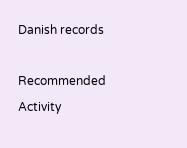Danish records

Recommended Activity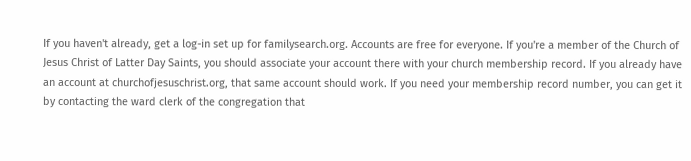If you haven't already, get a log-in set up for familysearch.org. Accounts are free for everyone. If you're a member of the Church of Jesus Christ of Latter Day Saints, you should associate your account there with your church membership record. If you already have an account at churchofjesuschrist.org, that same account should work. If you need your membership record number, you can get it by contacting the ward clerk of the congregation that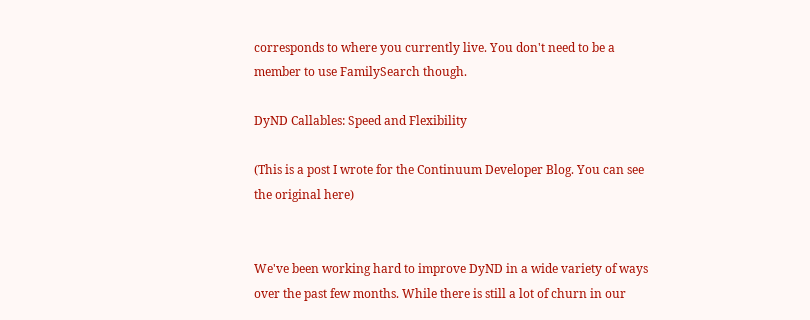corresponds to where you currently live. You don't need to be a member to use FamilySearch though.

DyND Callables: Speed and Flexibility

(This is a post I wrote for the Continuum Developer Blog. You can see the original here)


We've been working hard to improve DyND in a wide variety of ways over the past few months. While there is still a lot of churn in our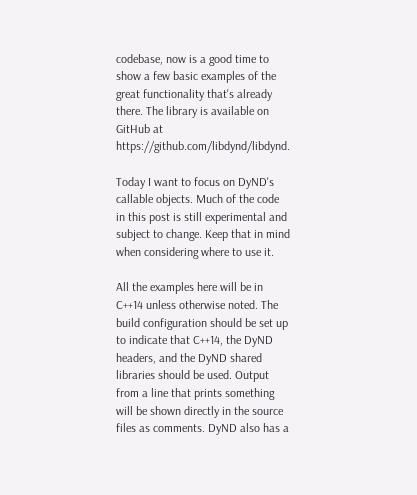codebase, now is a good time to show a few basic examples of the great functionality that's already there. The library is available on GitHub at https://github.com/libdynd/libdynd.

Today I want to focus on DyND's callable objects. Much of the code in this post is still experimental and subject to change. Keep that in mind when considering where to use it.

All the examples here will be in C++14 unless otherwise noted. The build configuration should be set up to indicate that C++14, the DyND headers, and the DyND shared libraries should be used. Output from a line that prints something will be shown directly in the source files as comments. DyND also has a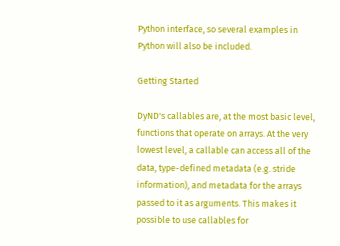Python interface, so several examples in Python will also be included.

Getting Started

DyND's callables are, at the most basic level, functions that operate on arrays. At the very lowest level, a callable can access all of the data, type-defined metadata (e.g. stride information), and metadata for the arrays passed to it as arguments. This makes it possible to use callables for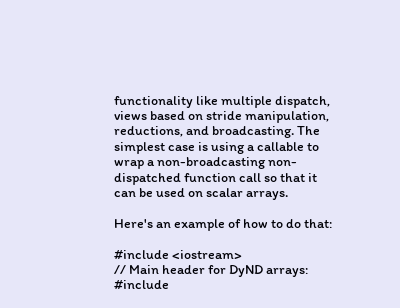functionality like multiple dispatch, views based on stride manipulation, reductions, and broadcasting. The simplest case is using a callable to wrap a non-broadcasting non-dispatched function call so that it can be used on scalar arrays.

Here's an example of how to do that:

#include <iostream>
// Main header for DyND arrays:
#include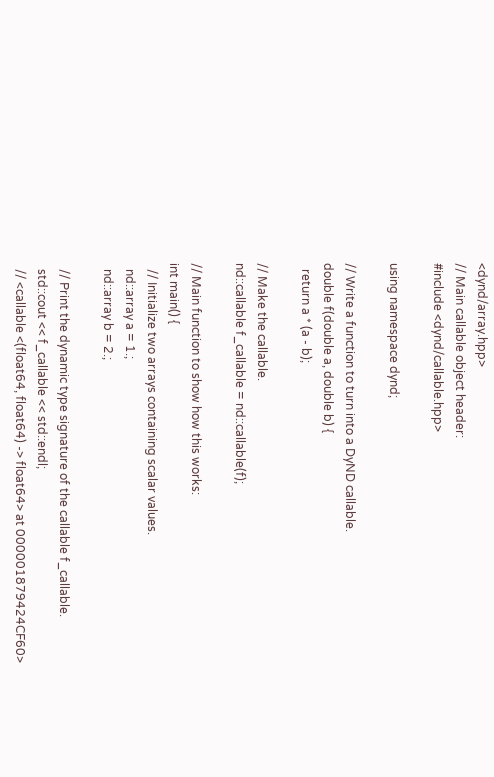<dynd/array.hpp>
// Main callable object header:
#include <dynd/callable.hpp>

using namespace dynd;

// Write a function to turn into a DyND callable.
double f(double a, double b) {
  return a * (a - b);

// Make the callable.
nd::callable f_callable = nd::callable(f);

// Main function to show how this works:
int main() {
  // Initialize two arrays containing scalar values.
  nd::array a = 1.;
  nd::array b = 2.;

  // Print the dynamic type signature of the callable f_callable.
  std::cout << f_callable << std::endl;
  // <callable <(float64, float64) -> float64> at 000001879424CF60>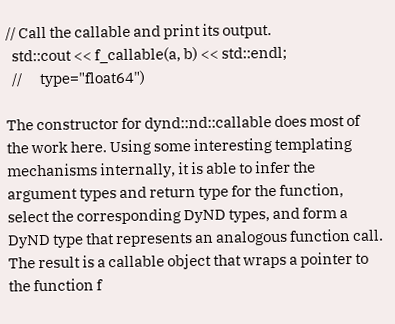// Call the callable and print its output.
  std::cout << f_callable(a, b) << std::endl;
  //      type="float64")

The constructor for dynd::nd::callable does most of the work here. Using some interesting templating mechanisms internally, it is able to infer the argument types and return type for the function, select the corresponding DyND types, and form a DyND type that represents an analogous function call. The result is a callable object that wraps a pointer to the function f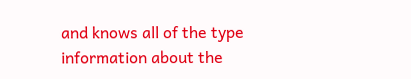and knows all of the type information about the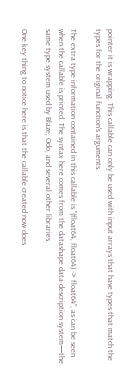pointer it is wrapping. This callable can only be used with input arrays that have types that match the types for the original function's arguments.

The extra type information contained in this callable is "(float64, float64) -> float64", as can be seen when the callable is printed. The syntax here comes from the datashape data description system—the same type system used by Blaze, Odo, and several other libraries.

One key thing to notice here is that the callable created now does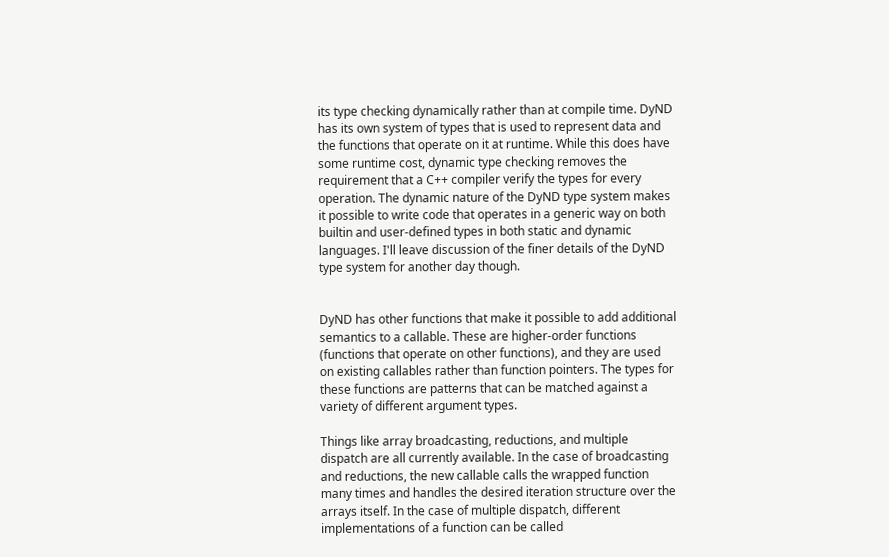its type checking dynamically rather than at compile time. DyND has its own system of types that is used to represent data and the functions that operate on it at runtime. While this does have some runtime cost, dynamic type checking removes the requirement that a C++ compiler verify the types for every operation. The dynamic nature of the DyND type system makes it possible to write code that operates in a generic way on both builtin and user-defined types in both static and dynamic languages. I'll leave discussion of the finer details of the DyND type system for another day though.


DyND has other functions that make it possible to add additional semantics to a callable. These are higher-order functions (functions that operate on other functions), and they are used on existing callables rather than function pointers. The types for these functions are patterns that can be matched against a variety of different argument types.

Things like array broadcasting, reductions, and multiple dispatch are all currently available. In the case of broadcasting and reductions, the new callable calls the wrapped function many times and handles the desired iteration structure over the arrays itself. In the case of multiple dispatch, different implementations of a function can be called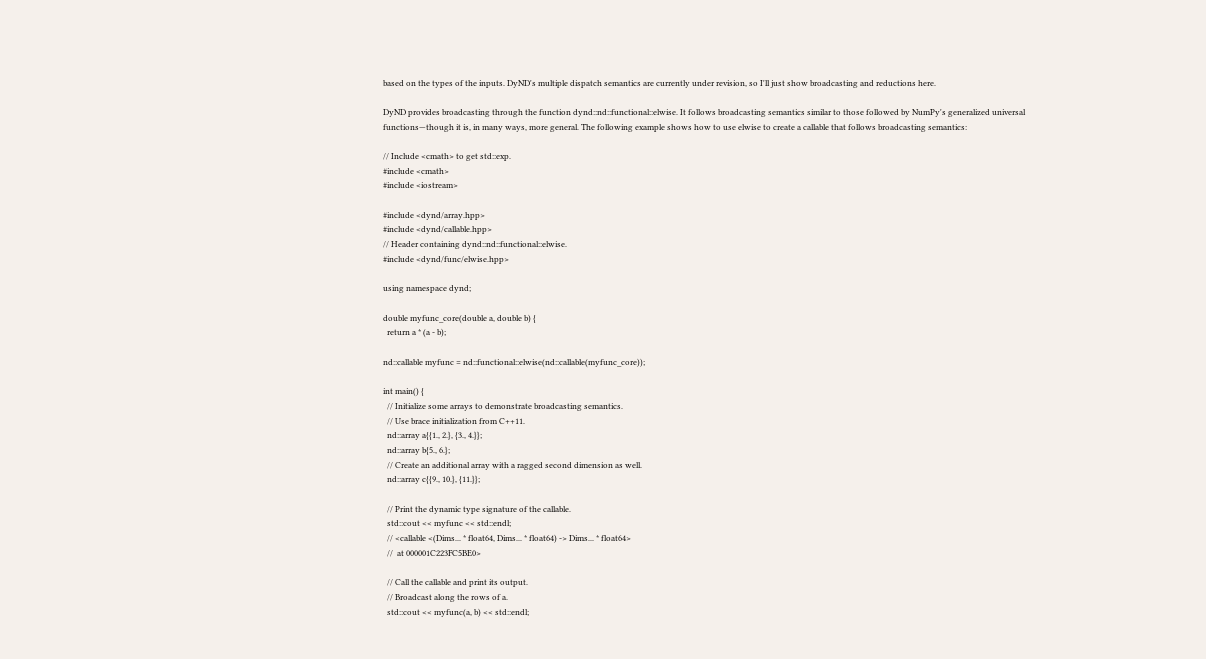based on the types of the inputs. DyND's multiple dispatch semantics are currently under revision, so I'll just show broadcasting and reductions here.

DyND provides broadcasting through the function dynd::nd::functional::elwise. It follows broadcasting semantics similar to those followed by NumPy's generalized universal functions—though it is, in many ways, more general. The following example shows how to use elwise to create a callable that follows broadcasting semantics:

// Include <cmath> to get std::exp.
#include <cmath>
#include <iostream>

#include <dynd/array.hpp>
#include <dynd/callable.hpp>
// Header containing dynd::nd::functional::elwise.
#include <dynd/func/elwise.hpp>

using namespace dynd;

double myfunc_core(double a, double b) {
  return a * (a - b);

nd::callable myfunc = nd::functional::elwise(nd::callable(myfunc_core));

int main() {
  // Initialize some arrays to demonstrate broadcasting semantics.
  // Use brace initialization from C++11.
  nd::array a{{1., 2.}, {3., 4.}};
  nd::array b{5., 6.};
  // Create an additional array with a ragged second dimension as well.
  nd::array c{{9., 10.}, {11.}};

  // Print the dynamic type signature of the callable.
  std::cout << myfunc << std::endl;
  // <callable <(Dims... * float64, Dims... * float64) -> Dims... * float64>
  //  at 000001C223FC5BE0>

  // Call the callable and print its output.
  // Broadcast along the rows of a.
  std::cout << myfunc(a, b) << std::endl;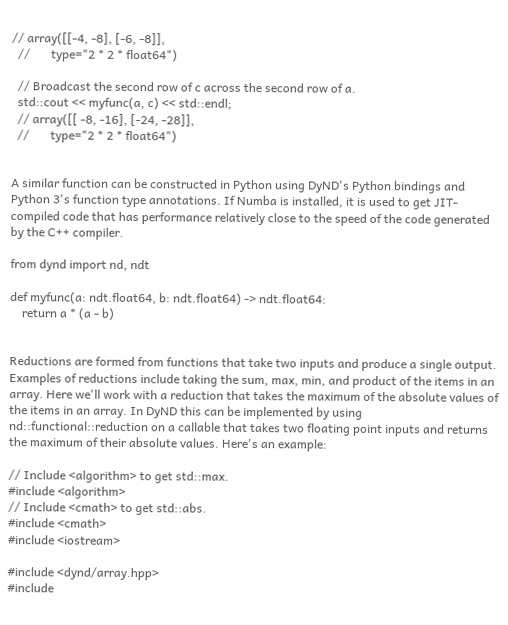// array([[-4, -8], [-6, -8]],
  //       type="2 * 2 * float64")

  // Broadcast the second row of c across the second row of a.
  std::cout << myfunc(a, c) << std::endl;
  // array([[ -8, -16], [-24, -28]],
  //       type="2 * 2 * float64")


A similar function can be constructed in Python using DyND's Python bindings and Python 3's function type annotations. If Numba is installed, it is used to get JIT-compiled code that has performance relatively close to the speed of the code generated by the C++ compiler.

from dynd import nd, ndt

def myfunc(a: ndt.float64, b: ndt.float64) -> ndt.float64:
    return a * (a - b)


Reductions are formed from functions that take two inputs and produce a single output. Examples of reductions include taking the sum, max, min, and product of the items in an array. Here we'll work with a reduction that takes the maximum of the absolute values of the items in an array. In DyND this can be implemented by using nd::functional::reduction on a callable that takes two floating point inputs and returns the maximum of their absolute values. Here's an example:

// Include <algorithm> to get std::max.
#include <algorithm>
// Include <cmath> to get std::abs.
#include <cmath>
#include <iostream>

#include <dynd/array.hpp>
#include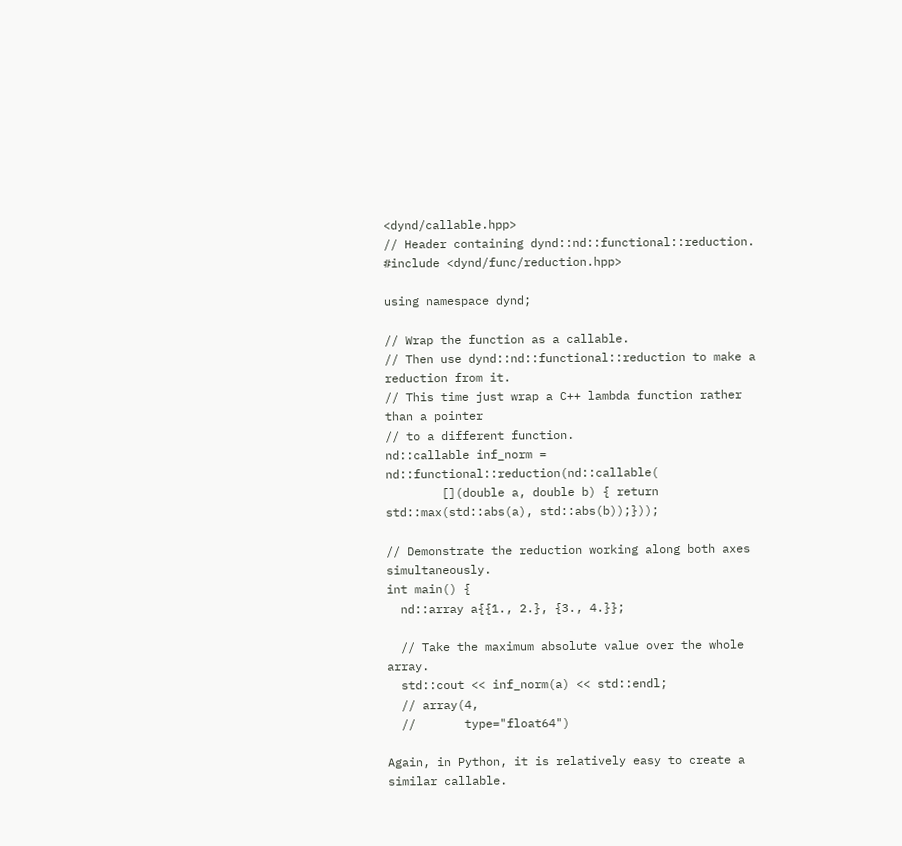<dynd/callable.hpp>
// Header containing dynd::nd::functional::reduction.
#include <dynd/func/reduction.hpp>

using namespace dynd;

// Wrap the function as a callable.
// Then use dynd::nd::functional::reduction to make a reduction from it.
// This time just wrap a C++ lambda function rather than a pointer
// to a different function.
nd::callable inf_norm = nd::functional::reduction(nd::callable(
        [](double a, double b) { return std::max(std::abs(a), std::abs(b));}));

// Demonstrate the reduction working along both axes simultaneously.
int main() {
  nd::array a{{1., 2.}, {3., 4.}};

  // Take the maximum absolute value over the whole array.
  std::cout << inf_norm(a) << std::endl;
  // array(4,
  //       type="float64")

Again, in Python, it is relatively easy to create a similar callable.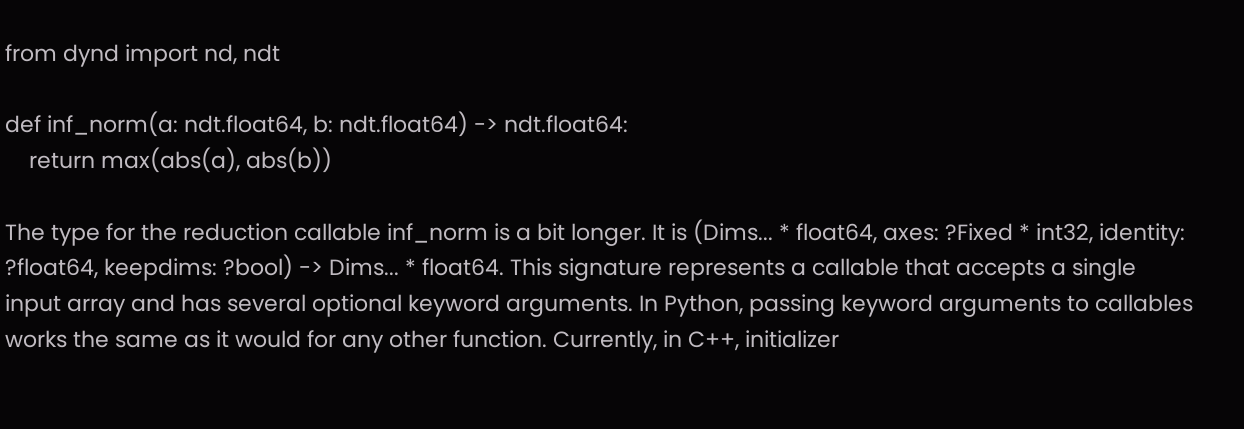from dynd import nd, ndt

def inf_norm(a: ndt.float64, b: ndt.float64) -> ndt.float64:
    return max(abs(a), abs(b))

The type for the reduction callable inf_norm is a bit longer. It is (Dims... * float64, axes: ?Fixed * int32, identity: ?float64, keepdims: ?bool) -> Dims... * float64. This signature represents a callable that accepts a single input array and has several optional keyword arguments. In Python, passing keyword arguments to callables works the same as it would for any other function. Currently, in C++, initializer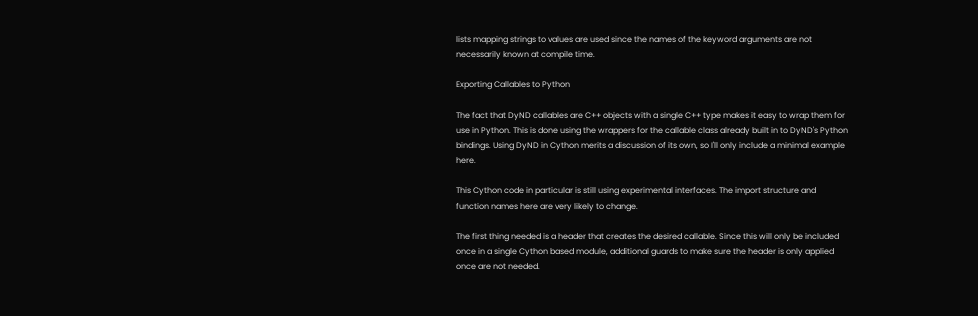lists mapping strings to values are used since the names of the keyword arguments are not necessarily known at compile time.

Exporting Callables to Python

The fact that DyND callables are C++ objects with a single C++ type makes it easy to wrap them for use in Python. This is done using the wrappers for the callable class already built in to DyND's Python bindings. Using DyND in Cython merits a discussion of its own, so I'll only include a minimal example here.

This Cython code in particular is still using experimental interfaces. The import structure and function names here are very likely to change.

The first thing needed is a header that creates the desired callable. Since this will only be included once in a single Cython based module, additional guards to make sure the header is only applied once are not needed.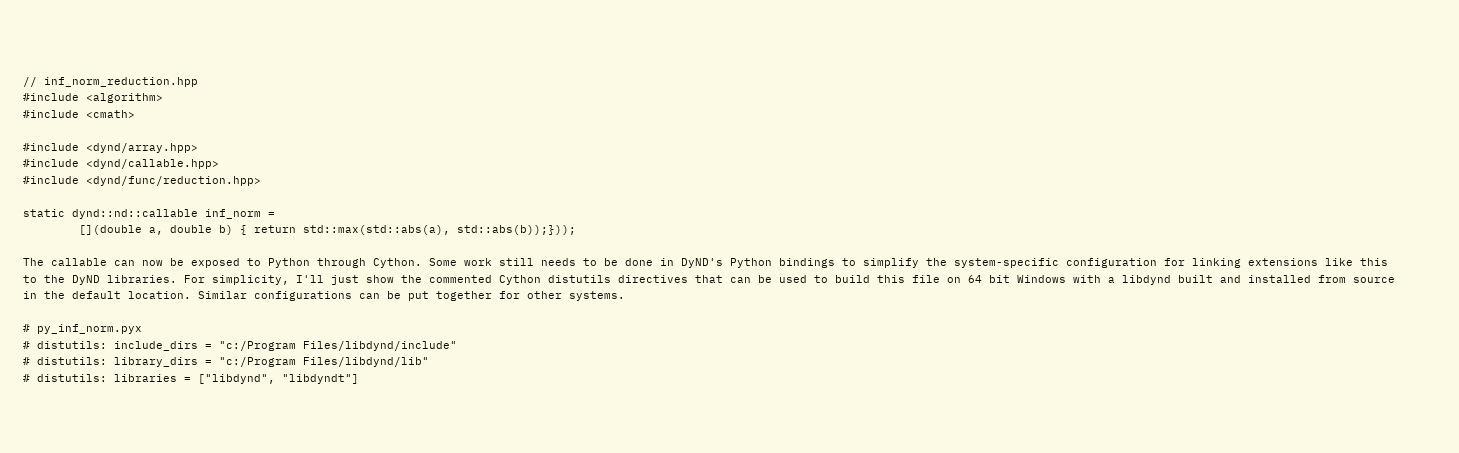// inf_norm_reduction.hpp
#include <algorithm>
#include <cmath>

#include <dynd/array.hpp>
#include <dynd/callable.hpp>
#include <dynd/func/reduction.hpp>

static dynd::nd::callable inf_norm =
        [](double a, double b) { return std::max(std::abs(a), std::abs(b));}));

The callable can now be exposed to Python through Cython. Some work still needs to be done in DyND's Python bindings to simplify the system-specific configuration for linking extensions like this to the DyND libraries. For simplicity, I'll just show the commented Cython distutils directives that can be used to build this file on 64 bit Windows with a libdynd built and installed from source in the default location. Similar configurations can be put together for other systems.

# py_inf_norm.pyx
# distutils: include_dirs = "c:/Program Files/libdynd/include"
# distutils: library_dirs = "c:/Program Files/libdynd/lib"
# distutils: libraries = ["libdynd", "libdyndt"]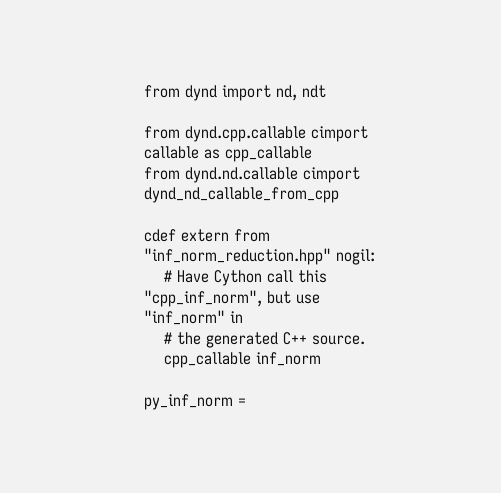from dynd import nd, ndt

from dynd.cpp.callable cimport callable as cpp_callable
from dynd.nd.callable cimport dynd_nd_callable_from_cpp

cdef extern from "inf_norm_reduction.hpp" nogil:
    # Have Cython call this "cpp_inf_norm", but use "inf_norm" in
    # the generated C++ source.
    cpp_callable inf_norm

py_inf_norm =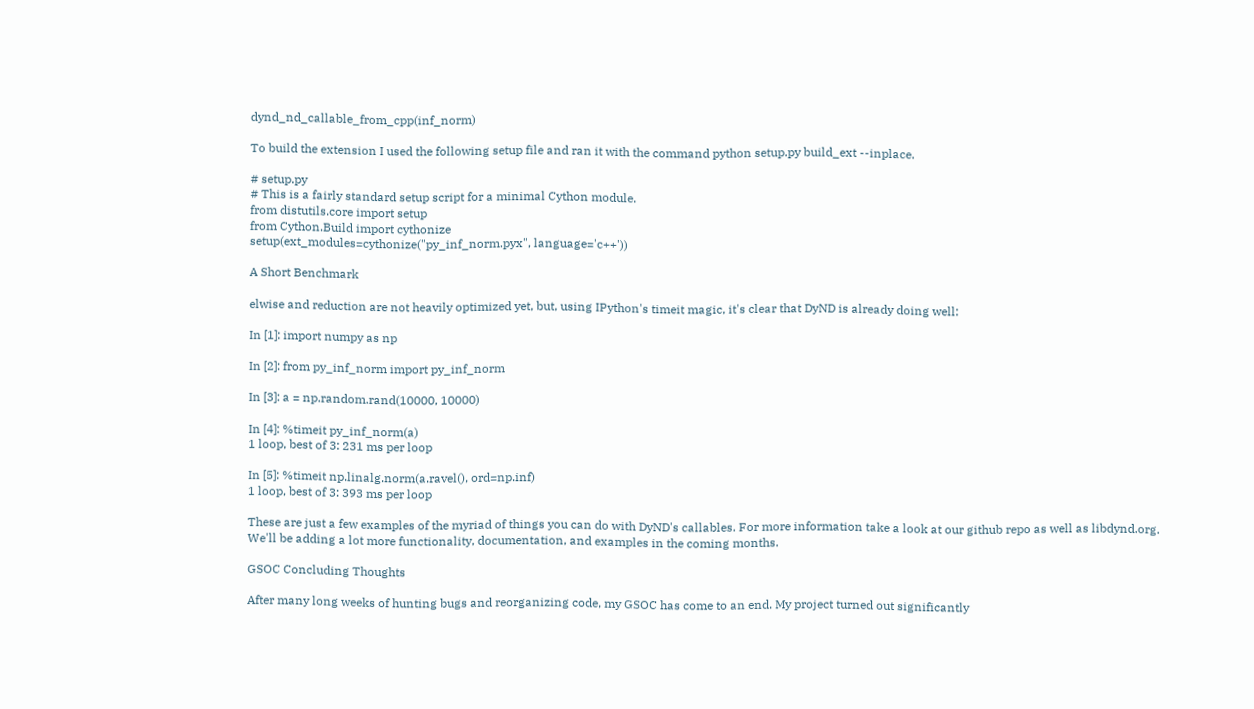dynd_nd_callable_from_cpp(inf_norm)

To build the extension I used the following setup file and ran it with the command python setup.py build_ext --inplace.

# setup.py
# This is a fairly standard setup script for a minimal Cython module.
from distutils.core import setup
from Cython.Build import cythonize
setup(ext_modules=cythonize("py_inf_norm.pyx", language='c++'))

A Short Benchmark

elwise and reduction are not heavily optimized yet, but, using IPython's timeit magic, it's clear that DyND is already doing well:

In [1]: import numpy as np

In [2]: from py_inf_norm import py_inf_norm

In [3]: a = np.random.rand(10000, 10000)

In [4]: %timeit py_inf_norm(a)
1 loop, best of 3: 231 ms per loop

In [5]: %timeit np.linalg.norm(a.ravel(), ord=np.inf)
1 loop, best of 3: 393 ms per loop

These are just a few examples of the myriad of things you can do with DyND's callables. For more information take a look at our github repo as well as libdynd.org. We'll be adding a lot more functionality, documentation, and examples in the coming months.

GSOC Concluding Thoughts

After many long weeks of hunting bugs and reorganizing code, my GSOC has come to an end. My project turned out significantly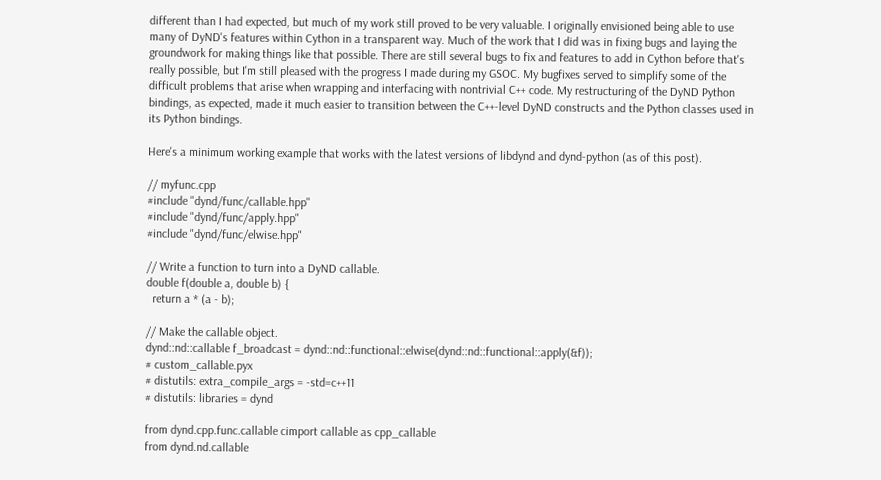different than I had expected, but much of my work still proved to be very valuable. I originally envisioned being able to use many of DyND's features within Cython in a transparent way. Much of the work that I did was in fixing bugs and laying the groundwork for making things like that possible. There are still several bugs to fix and features to add in Cython before that's really possible, but I'm still pleased with the progress I made during my GSOC. My bugfixes served to simplify some of the difficult problems that arise when wrapping and interfacing with nontrivial C++ code. My restructuring of the DyND Python bindings, as expected, made it much easier to transition between the C++-level DyND constructs and the Python classes used in its Python bindings.

Here's a minimum working example that works with the latest versions of libdynd and dynd-python (as of this post).

// myfunc.cpp
#include "dynd/func/callable.hpp"
#include "dynd/func/apply.hpp"
#include "dynd/func/elwise.hpp"

// Write a function to turn into a DyND callable.
double f(double a, double b) {
  return a * (a - b);

// Make the callable object.
dynd::nd::callable f_broadcast = dynd::nd::functional::elwise(dynd::nd::functional::apply(&f));
# custom_callable.pyx
# distutils: extra_compile_args = -std=c++11
# distutils: libraries = dynd

from dynd.cpp.func.callable cimport callable as cpp_callable
from dynd.nd.callable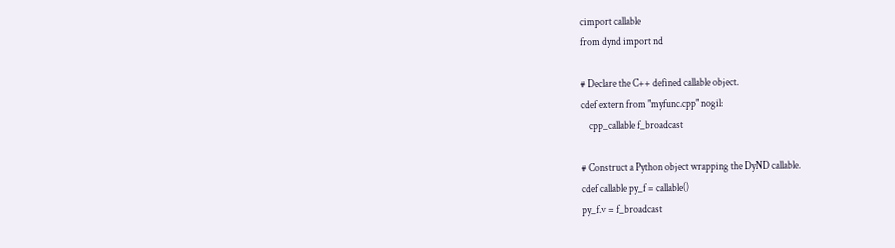cimport callable
from dynd import nd

# Declare the C++ defined callable object.
cdef extern from "myfunc.cpp" nogil:
    cpp_callable f_broadcast

# Construct a Python object wrapping the DyND callable.
cdef callable py_f = callable()
py_f.v = f_broadcast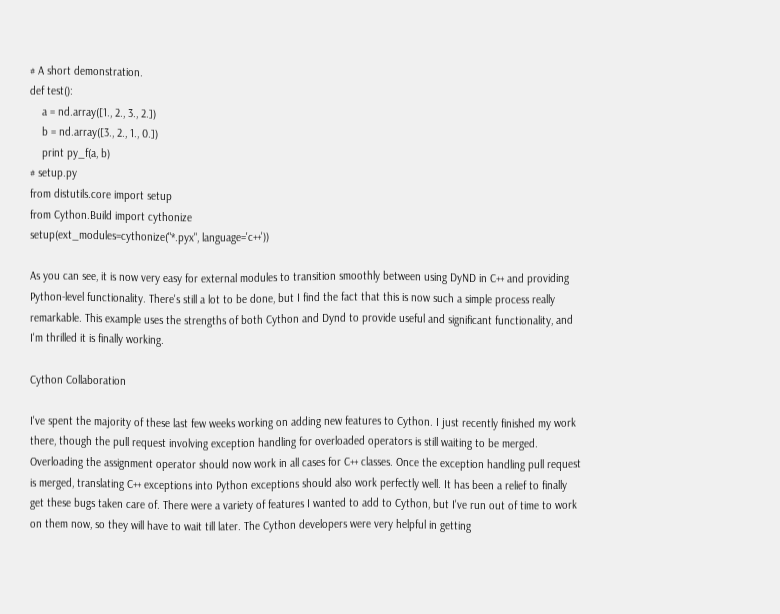# A short demonstration.
def test():
    a = nd.array([1., 2., 3., 2.])
    b = nd.array([3., 2., 1., 0.])
    print py_f(a, b)
# setup.py
from distutils.core import setup
from Cython.Build import cythonize
setup(ext_modules=cythonize("*.pyx", language='c++'))

As you can see, it is now very easy for external modules to transition smoothly between using DyND in C++ and providing Python-level functionality. There's still a lot to be done, but I find the fact that this is now such a simple process really remarkable. This example uses the strengths of both Cython and Dynd to provide useful and significant functionality, and I'm thrilled it is finally working.

Cython Collaboration

I've spent the majority of these last few weeks working on adding new features to Cython. I just recently finished my work there, though the pull request involving exception handling for overloaded operators is still waiting to be merged. Overloading the assignment operator should now work in all cases for C++ classes. Once the exception handling pull request is merged, translating C++ exceptions into Python exceptions should also work perfectly well. It has been a relief to finally get these bugs taken care of. There were a variety of features I wanted to add to Cython, but I've run out of time to work on them now, so they will have to wait till later. The Cython developers were very helpful in getting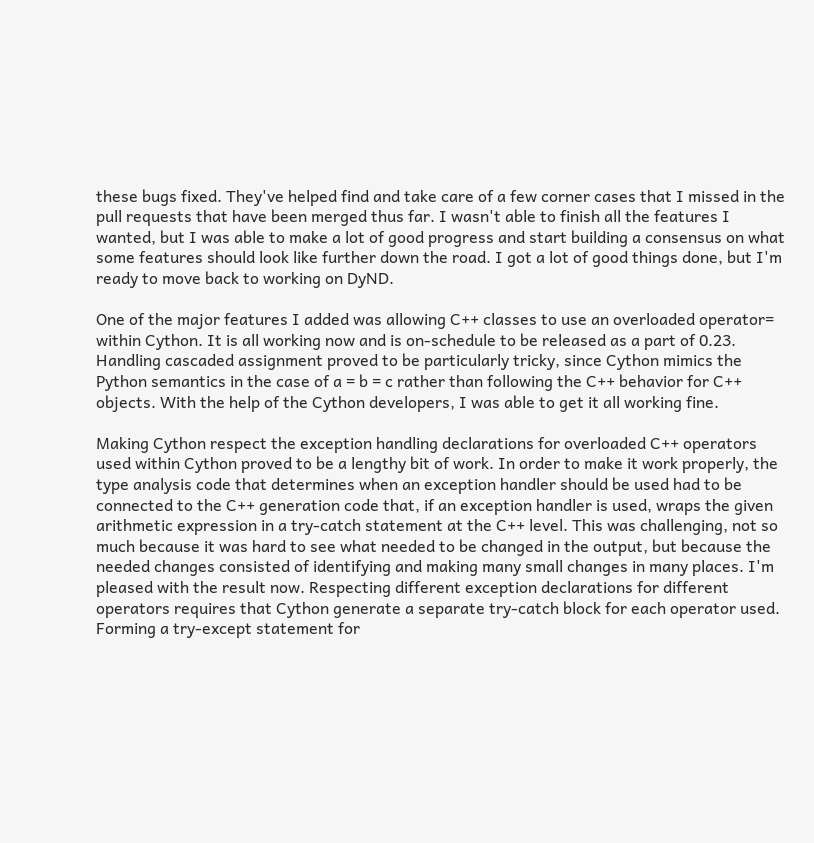these bugs fixed. They've helped find and take care of a few corner cases that I missed in the pull requests that have been merged thus far. I wasn't able to finish all the features I wanted, but I was able to make a lot of good progress and start building a consensus on what some features should look like further down the road. I got a lot of good things done, but I'm ready to move back to working on DyND.

One of the major features I added was allowing C++ classes to use an overloaded operator= within Cython. It is all working now and is on-schedule to be released as a part of 0.23. Handling cascaded assignment proved to be particularly tricky, since Cython mimics the Python semantics in the case of a = b = c rather than following the C++ behavior for C++ objects. With the help of the Cython developers, I was able to get it all working fine.

Making Cython respect the exception handling declarations for overloaded C++ operators used within Cython proved to be a lengthy bit of work. In order to make it work properly, the type analysis code that determines when an exception handler should be used had to be connected to the C++ generation code that, if an exception handler is used, wraps the given arithmetic expression in a try-catch statement at the C++ level. This was challenging, not so much because it was hard to see what needed to be changed in the output, but because the needed changes consisted of identifying and making many small changes in many places. I'm pleased with the result now. Respecting different exception declarations for different operators requires that Cython generate a separate try-catch block for each operator used. Forming a try-except statement for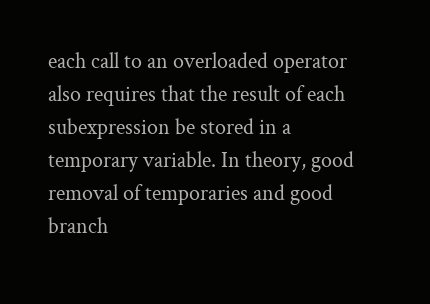each call to an overloaded operator also requires that the result of each subexpression be stored in a temporary variable. In theory, good removal of temporaries and good branch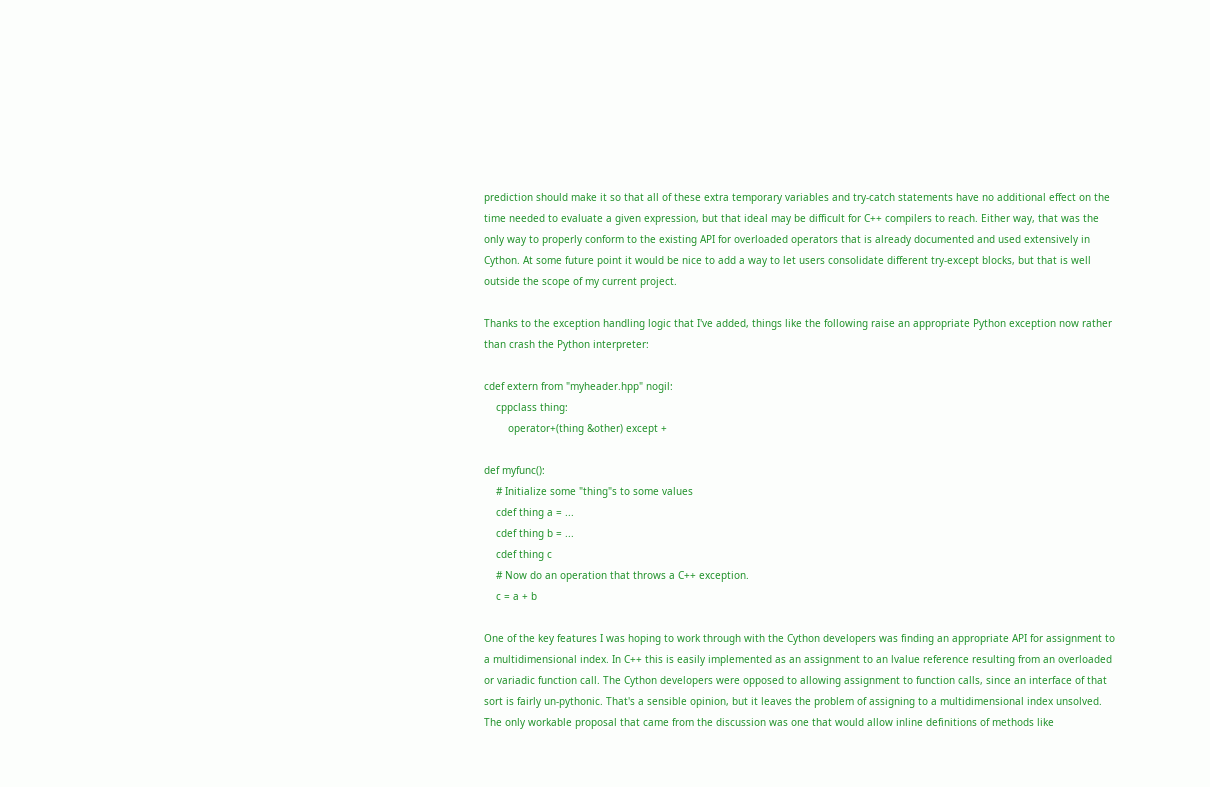prediction should make it so that all of these extra temporary variables and try-catch statements have no additional effect on the time needed to evaluate a given expression, but that ideal may be difficult for C++ compilers to reach. Either way, that was the only way to properly conform to the existing API for overloaded operators that is already documented and used extensively in Cython. At some future point it would be nice to add a way to let users consolidate different try-except blocks, but that is well outside the scope of my current project.

Thanks to the exception handling logic that I've added, things like the following raise an appropriate Python exception now rather than crash the Python interpreter:

cdef extern from "myheader.hpp" nogil:
    cppclass thing:
        operator+(thing &other) except +

def myfunc():
    # Initialize some "thing"s to some values
    cdef thing a = ...
    cdef thing b = ...
    cdef thing c
    # Now do an operation that throws a C++ exception.
    c = a + b

One of the key features I was hoping to work through with the Cython developers was finding an appropriate API for assignment to a multidimensional index. In C++ this is easily implemented as an assignment to an lvalue reference resulting from an overloaded or variadic function call. The Cython developers were opposed to allowing assignment to function calls, since an interface of that sort is fairly un-pythonic. That's a sensible opinion, but it leaves the problem of assigning to a multidimensional index unsolved. The only workable proposal that came from the discussion was one that would allow inline definitions of methods like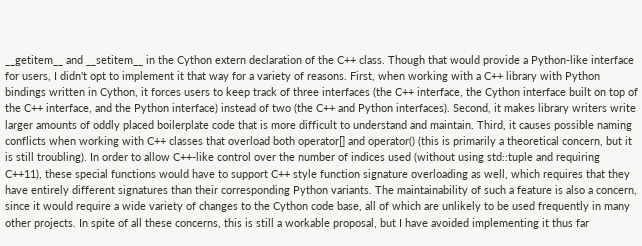__getitem__ and __setitem__ in the Cython extern declaration of the C++ class. Though that would provide a Python-like interface for users, I didn't opt to implement it that way for a variety of reasons. First, when working with a C++ library with Python bindings written in Cython, it forces users to keep track of three interfaces (the C++ interface, the Cython interface built on top of the C++ interface, and the Python interface) instead of two (the C++ and Python interfaces). Second, it makes library writers write larger amounts of oddly placed boilerplate code that is more difficult to understand and maintain. Third, it causes possible naming conflicts when working with C++ classes that overload both operator[] and operator() (this is primarily a theoretical concern, but it is still troubling). In order to allow C++-like control over the number of indices used (without using std::tuple and requiring C++11), these special functions would have to support C++ style function signature overloading as well, which requires that they have entirely different signatures than their corresponding Python variants. The maintainability of such a feature is also a concern, since it would require a wide variety of changes to the Cython code base, all of which are unlikely to be used frequently in many other projects. In spite of all these concerns, this is still a workable proposal, but I have avoided implementing it thus far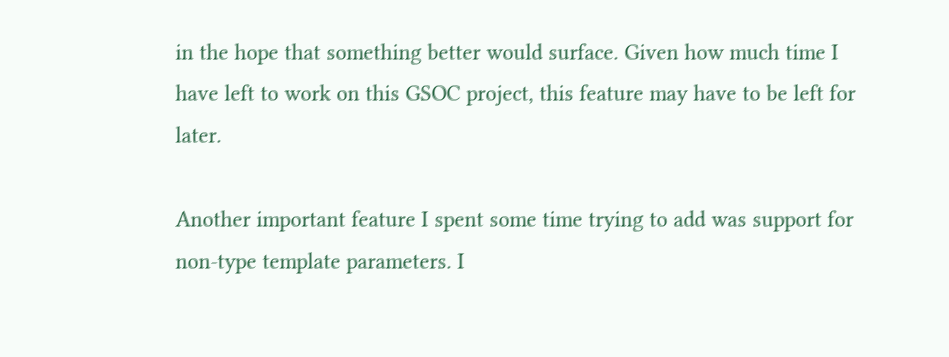in the hope that something better would surface. Given how much time I have left to work on this GSOC project, this feature may have to be left for later.

Another important feature I spent some time trying to add was support for non-type template parameters. I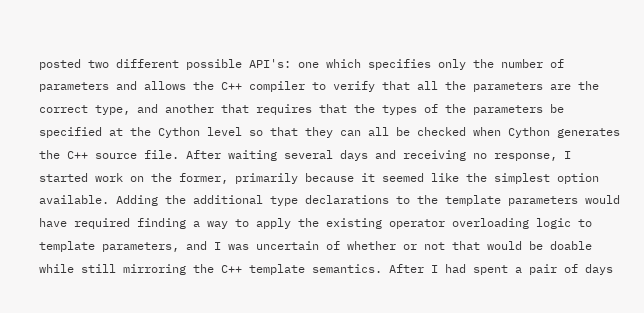posted two different possible API's: one which specifies only the number of parameters and allows the C++ compiler to verify that all the parameters are the correct type, and another that requires that the types of the parameters be specified at the Cython level so that they can all be checked when Cython generates the C++ source file. After waiting several days and receiving no response, I started work on the former, primarily because it seemed like the simplest option available. Adding the additional type declarations to the template parameters would have required finding a way to apply the existing operator overloading logic to template parameters, and I was uncertain of whether or not that would be doable while still mirroring the C++ template semantics. After I had spent a pair of days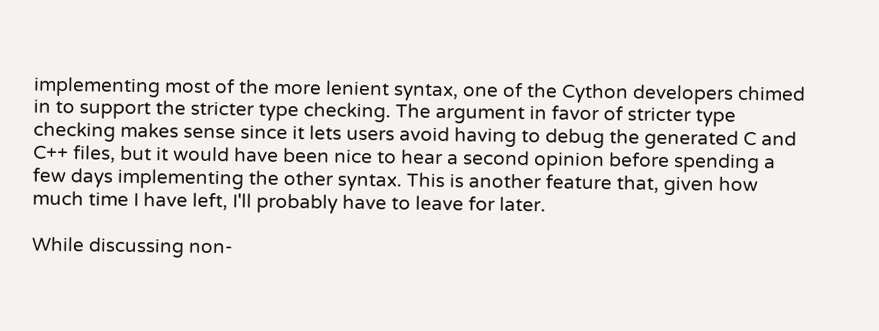implementing most of the more lenient syntax, one of the Cython developers chimed in to support the stricter type checking. The argument in favor of stricter type checking makes sense since it lets users avoid having to debug the generated C and C++ files, but it would have been nice to hear a second opinion before spending a few days implementing the other syntax. This is another feature that, given how much time I have left, I'll probably have to leave for later.

While discussing non-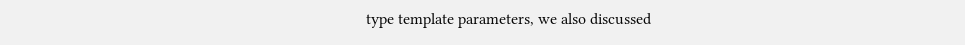type template parameters, we also discussed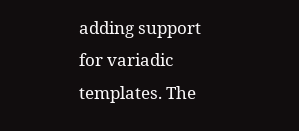adding support for variadic templates. The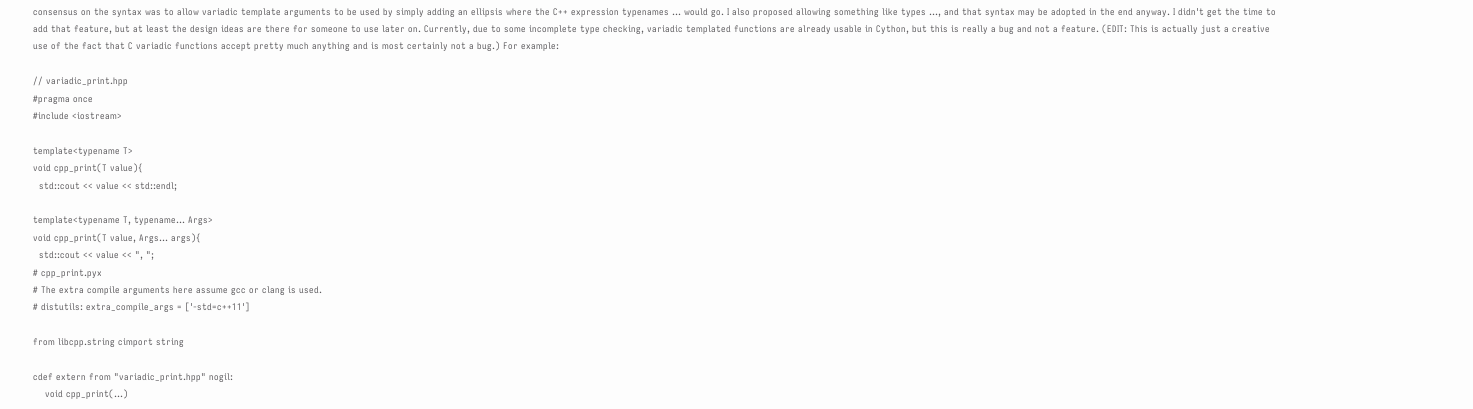consensus on the syntax was to allow variadic template arguments to be used by simply adding an ellipsis where the C++ expression typenames ... would go. I also proposed allowing something like types ..., and that syntax may be adopted in the end anyway. I didn't get the time to add that feature, but at least the design ideas are there for someone to use later on. Currently, due to some incomplete type checking, variadic templated functions are already usable in Cython, but this is really a bug and not a feature. (EDIT: This is actually just a creative use of the fact that C variadic functions accept pretty much anything and is most certainly not a bug.) For example:

// variadic_print.hpp
#pragma once
#include <iostream>

template<typename T>
void cpp_print(T value){
  std::cout << value << std::endl;

template<typename T, typename... Args>
void cpp_print(T value, Args... args){
  std::cout << value << ", ";
# cpp_print.pyx
# The extra compile arguments here assume gcc or clang is used.
# distutils: extra_compile_args = ['-std=c++11']

from libcpp.string cimport string

cdef extern from "variadic_print.hpp" nogil:
    void cpp_print(...)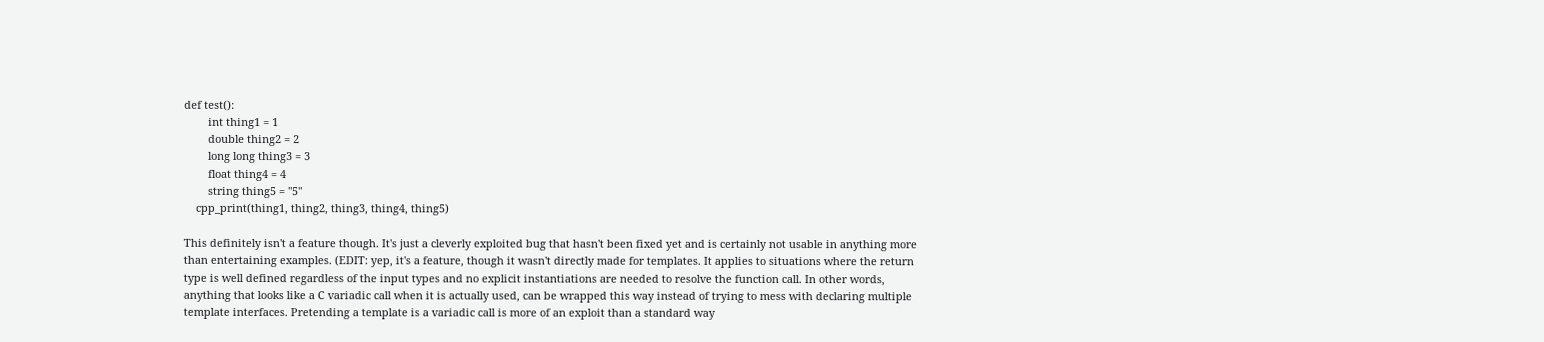def test():
        int thing1 = 1
        double thing2 = 2
        long long thing3 = 3
        float thing4 = 4
        string thing5 = "5"
    cpp_print(thing1, thing2, thing3, thing4, thing5)

This definitely isn't a feature though. It's just a cleverly exploited bug that hasn't been fixed yet and is certainly not usable in anything more than entertaining examples. (EDIT: yep, it's a feature, though it wasn't directly made for templates. It applies to situations where the return type is well defined regardless of the input types and no explicit instantiations are needed to resolve the function call. In other words, anything that looks like a C variadic call when it is actually used, can be wrapped this way instead of trying to mess with declaring multiple template interfaces. Pretending a template is a variadic call is more of an exploit than a standard way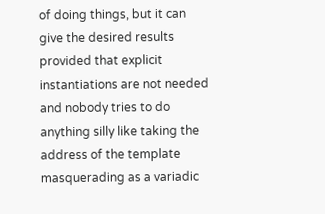of doing things, but it can give the desired results provided that explicit instantiations are not needed and nobody tries to do anything silly like taking the address of the template masquerading as a variadic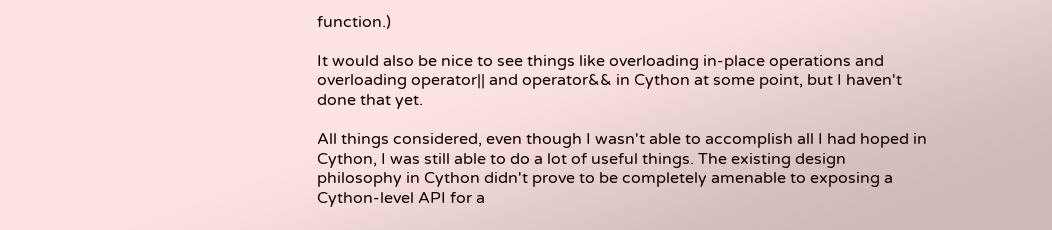function.)

It would also be nice to see things like overloading in-place operations and overloading operator|| and operator&& in Cython at some point, but I haven't done that yet.

All things considered, even though I wasn't able to accomplish all I had hoped in Cython, I was still able to do a lot of useful things. The existing design philosophy in Cython didn't prove to be completely amenable to exposing a Cython-level API for a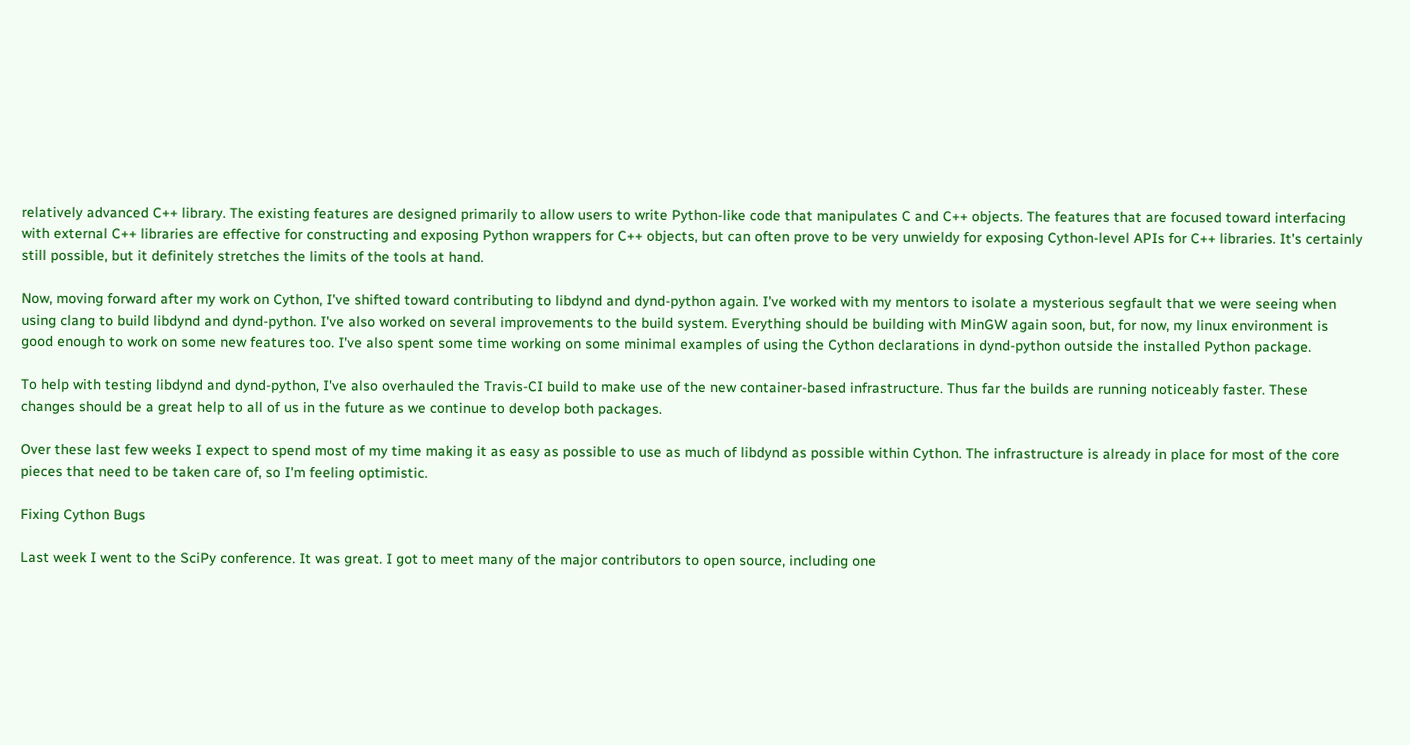relatively advanced C++ library. The existing features are designed primarily to allow users to write Python-like code that manipulates C and C++ objects. The features that are focused toward interfacing with external C++ libraries are effective for constructing and exposing Python wrappers for C++ objects, but can often prove to be very unwieldy for exposing Cython-level APIs for C++ libraries. It's certainly still possible, but it definitely stretches the limits of the tools at hand.

Now, moving forward after my work on Cython, I've shifted toward contributing to libdynd and dynd-python again. I've worked with my mentors to isolate a mysterious segfault that we were seeing when using clang to build libdynd and dynd-python. I've also worked on several improvements to the build system. Everything should be building with MinGW again soon, but, for now, my linux environment is good enough to work on some new features too. I've also spent some time working on some minimal examples of using the Cython declarations in dynd-python outside the installed Python package.

To help with testing libdynd and dynd-python, I've also overhauled the Travis-CI build to make use of the new container-based infrastructure. Thus far the builds are running noticeably faster. These changes should be a great help to all of us in the future as we continue to develop both packages.

Over these last few weeks I expect to spend most of my time making it as easy as possible to use as much of libdynd as possible within Cython. The infrastructure is already in place for most of the core pieces that need to be taken care of, so I'm feeling optimistic.

Fixing Cython Bugs

Last week I went to the SciPy conference. It was great. I got to meet many of the major contributors to open source, including one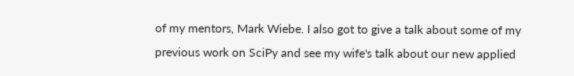of my mentors, Mark Wiebe. I also got to give a talk about some of my previous work on SciPy and see my wife's talk about our new applied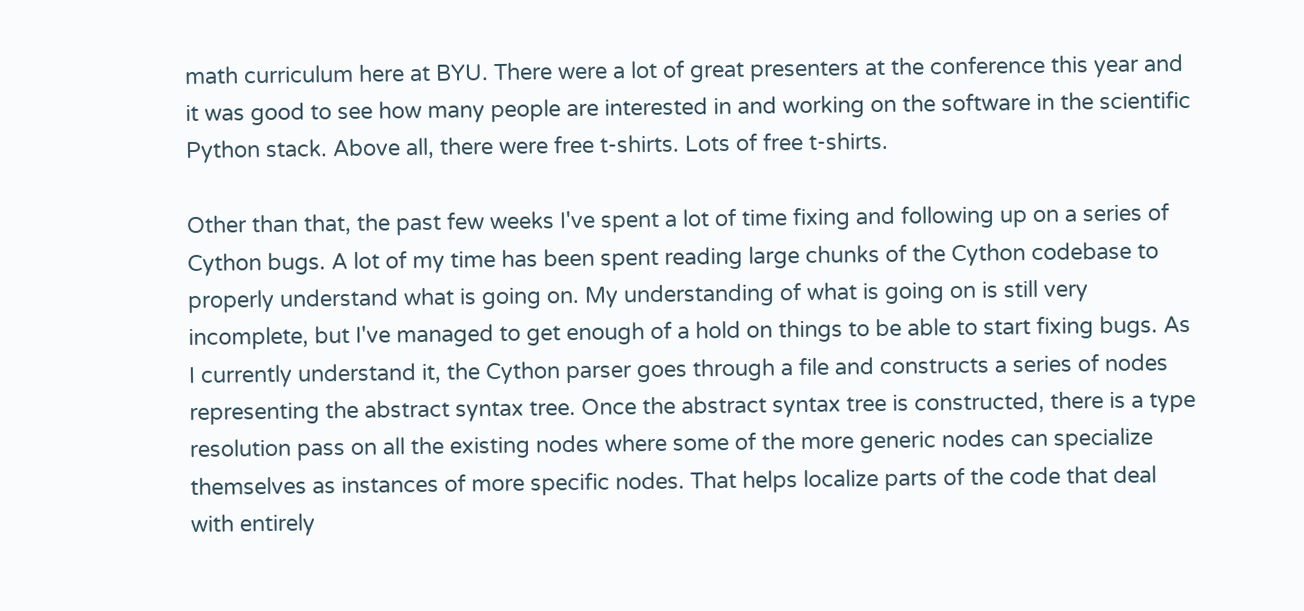math curriculum here at BYU. There were a lot of great presenters at the conference this year and it was good to see how many people are interested in and working on the software in the scientific Python stack. Above all, there were free t-shirts. Lots of free t-shirts.

Other than that, the past few weeks I've spent a lot of time fixing and following up on a series of Cython bugs. A lot of my time has been spent reading large chunks of the Cython codebase to properly understand what is going on. My understanding of what is going on is still very incomplete, but I've managed to get enough of a hold on things to be able to start fixing bugs. As I currently understand it, the Cython parser goes through a file and constructs a series of nodes representing the abstract syntax tree. Once the abstract syntax tree is constructed, there is a type resolution pass on all the existing nodes where some of the more generic nodes can specialize themselves as instances of more specific nodes. That helps localize parts of the code that deal with entirely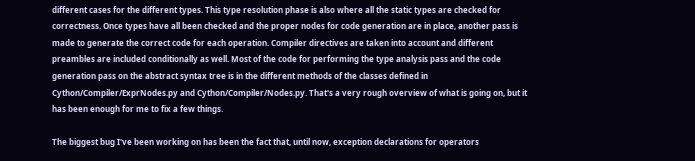different cases for the different types. This type resolution phase is also where all the static types are checked for correctness. Once types have all been checked and the proper nodes for code generation are in place, another pass is made to generate the correct code for each operation. Compiler directives are taken into account and different preambles are included conditionally as well. Most of the code for performing the type analysis pass and the code generation pass on the abstract syntax tree is in the different methods of the classes defined in Cython/Compiler/ExprNodes.py and Cython/Compiler/Nodes.py. That's a very rough overview of what is going on, but it has been enough for me to fix a few things.

The biggest bug I've been working on has been the fact that, until now, exception declarations for operators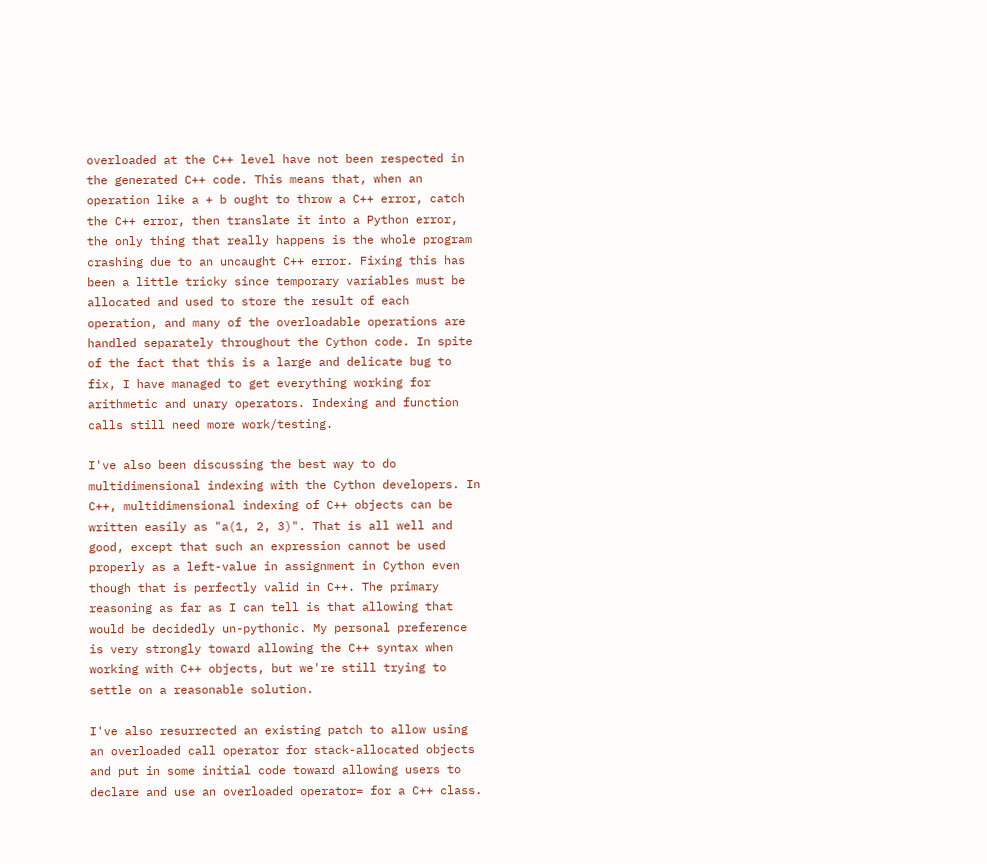overloaded at the C++ level have not been respected in the generated C++ code. This means that, when an operation like a + b ought to throw a C++ error, catch the C++ error, then translate it into a Python error, the only thing that really happens is the whole program crashing due to an uncaught C++ error. Fixing this has been a little tricky since temporary variables must be allocated and used to store the result of each operation, and many of the overloadable operations are handled separately throughout the Cython code. In spite of the fact that this is a large and delicate bug to fix, I have managed to get everything working for arithmetic and unary operators. Indexing and function calls still need more work/testing.

I've also been discussing the best way to do multidimensional indexing with the Cython developers. In C++, multidimensional indexing of C++ objects can be written easily as "a(1, 2, 3)". That is all well and good, except that such an expression cannot be used properly as a left-value in assignment in Cython even though that is perfectly valid in C++. The primary reasoning as far as I can tell is that allowing that would be decidedly un-pythonic. My personal preference is very strongly toward allowing the C++ syntax when working with C++ objects, but we're still trying to settle on a reasonable solution.

I've also resurrected an existing patch to allow using an overloaded call operator for stack-allocated objects and put in some initial code toward allowing users to declare and use an overloaded operator= for a C++ class.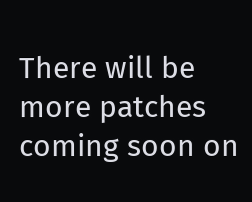There will be more patches coming soon on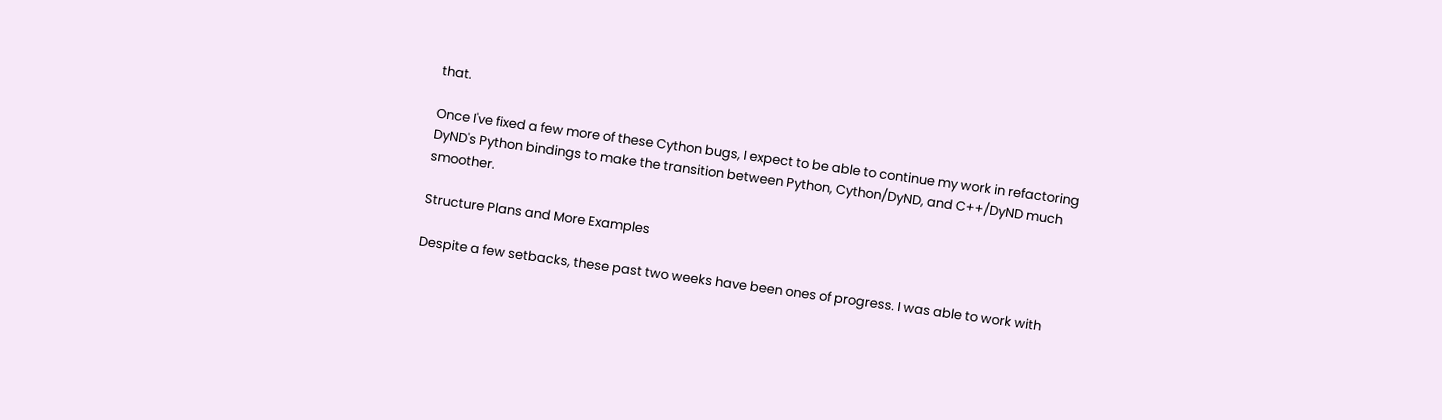that.

Once I've fixed a few more of these Cython bugs, I expect to be able to continue my work in refactoring DyND's Python bindings to make the transition between Python, Cython/DyND, and C++/DyND much smoother.

Structure Plans and More Examples

Despite a few setbacks, these past two weeks have been ones of progress. I was able to work with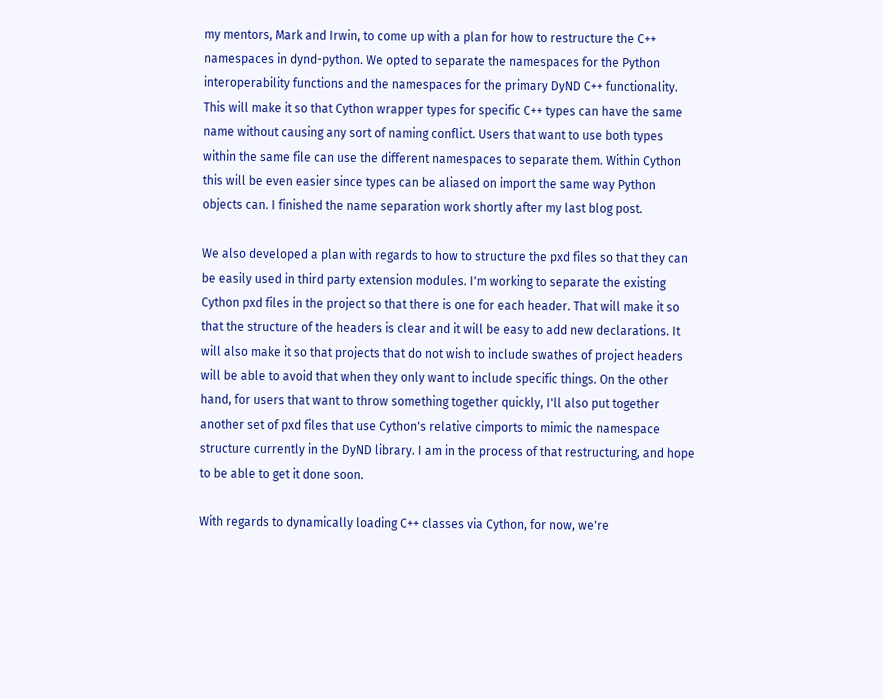my mentors, Mark and Irwin, to come up with a plan for how to restructure the C++ namespaces in dynd-python. We opted to separate the namespaces for the Python interoperability functions and the namespaces for the primary DyND C++ functionality. This will make it so that Cython wrapper types for specific C++ types can have the same name without causing any sort of naming conflict. Users that want to use both types within the same file can use the different namespaces to separate them. Within Cython this will be even easier since types can be aliased on import the same way Python objects can. I finished the name separation work shortly after my last blog post.

We also developed a plan with regards to how to structure the pxd files so that they can be easily used in third party extension modules. I'm working to separate the existing Cython pxd files in the project so that there is one for each header. That will make it so that the structure of the headers is clear and it will be easy to add new declarations. It will also make it so that projects that do not wish to include swathes of project headers will be able to avoid that when they only want to include specific things. On the other hand, for users that want to throw something together quickly, I'll also put together another set of pxd files that use Cython's relative cimports to mimic the namespace structure currently in the DyND library. I am in the process of that restructuring, and hope to be able to get it done soon.

With regards to dynamically loading C++ classes via Cython, for now, we're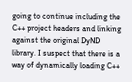going to continue including the C++ project headers and linking against the original DyND library. I suspect that there is a way of dynamically loading C++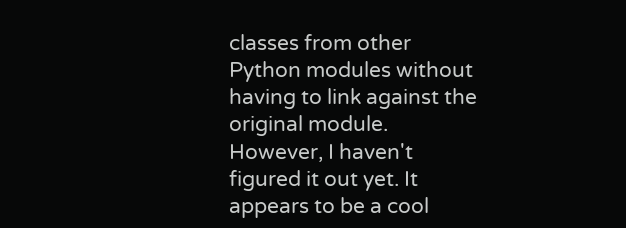classes from other Python modules without having to link against the original module. However, I haven't figured it out yet. It appears to be a cool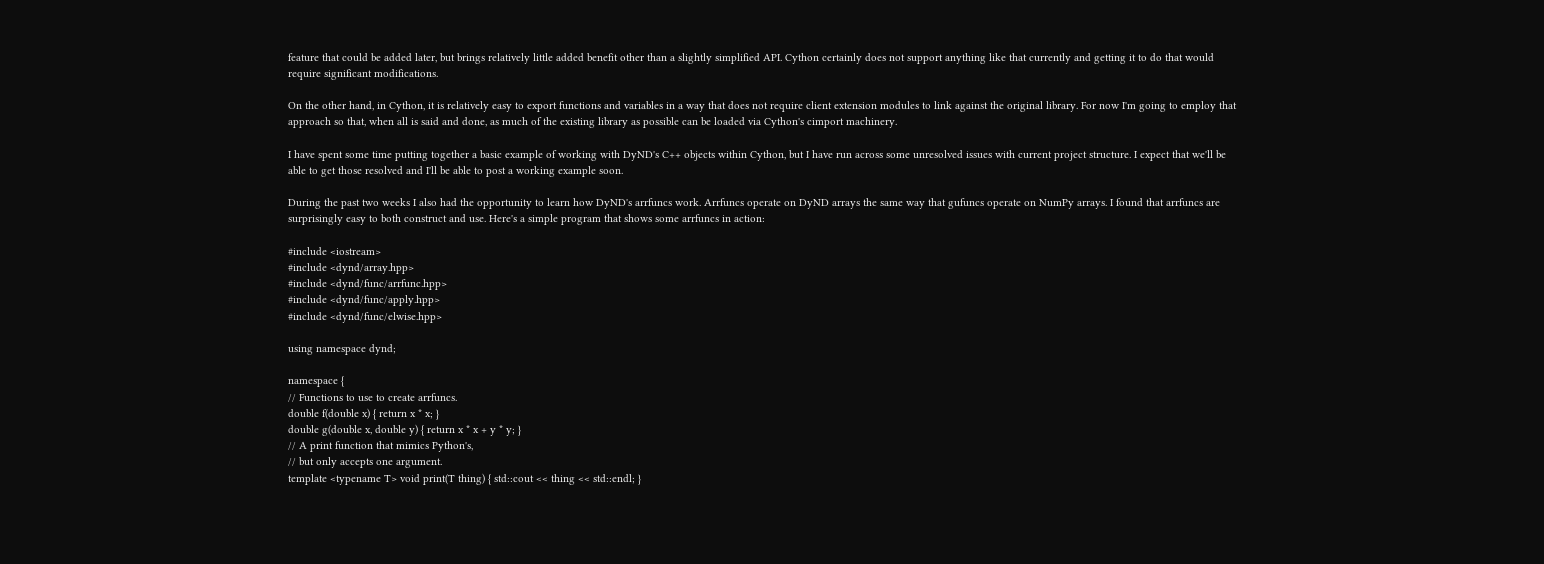feature that could be added later, but brings relatively little added benefit other than a slightly simplified API. Cython certainly does not support anything like that currently and getting it to do that would require significant modifications.

On the other hand, in Cython, it is relatively easy to export functions and variables in a way that does not require client extension modules to link against the original library. For now I'm going to employ that approach so that, when all is said and done, as much of the existing library as possible can be loaded via Cython's cimport machinery.

I have spent some time putting together a basic example of working with DyND's C++ objects within Cython, but I have run across some unresolved issues with current project structure. I expect that we'll be able to get those resolved and I'll be able to post a working example soon.

During the past two weeks I also had the opportunity to learn how DyND's arrfuncs work. Arrfuncs operate on DyND arrays the same way that gufuncs operate on NumPy arrays. I found that arrfuncs are surprisingly easy to both construct and use. Here's a simple program that shows some arrfuncs in action:

#include <iostream>
#include <dynd/array.hpp>
#include <dynd/func/arrfunc.hpp>
#include <dynd/func/apply.hpp>
#include <dynd/func/elwise.hpp>

using namespace dynd;

namespace {
// Functions to use to create arrfuncs.
double f(double x) { return x * x; }
double g(double x, double y) { return x * x + y * y; }
// A print function that mimics Python's,
// but only accepts one argument.
template <typename T> void print(T thing) { std::cout << thing << std::endl; }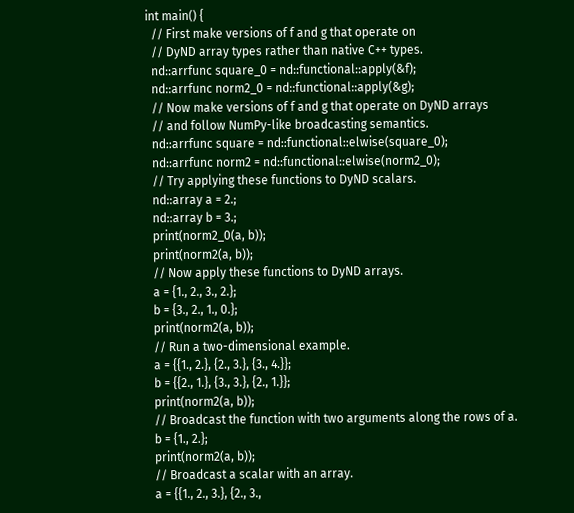int main() {
  // First make versions of f and g that operate on
  // DyND array types rather than native C++ types.
  nd::arrfunc square_0 = nd::functional::apply(&f);
  nd::arrfunc norm2_0 = nd::functional::apply(&g);
  // Now make versions of f and g that operate on DyND arrays
  // and follow NumPy-like broadcasting semantics.
  nd::arrfunc square = nd::functional::elwise(square_0);
  nd::arrfunc norm2 = nd::functional::elwise(norm2_0);
  // Try applying these functions to DyND scalars.
  nd::array a = 2.;
  nd::array b = 3.;
  print(norm2_0(a, b));
  print(norm2(a, b));
  // Now apply these functions to DyND arrays.
  a = {1., 2., 3., 2.};
  b = {3., 2., 1., 0.};
  print(norm2(a, b));
  // Run a two-dimensional example.
  a = {{1., 2.}, {2., 3.}, {3., 4.}};
  b = {{2., 1.}, {3., 3.}, {2., 1.}};
  print(norm2(a, b));
  // Broadcast the function with two arguments along the rows of a.
  b = {1., 2.};
  print(norm2(a, b));
  // Broadcast a scalar with an array.
  a = {{1., 2., 3.}, {2., 3.,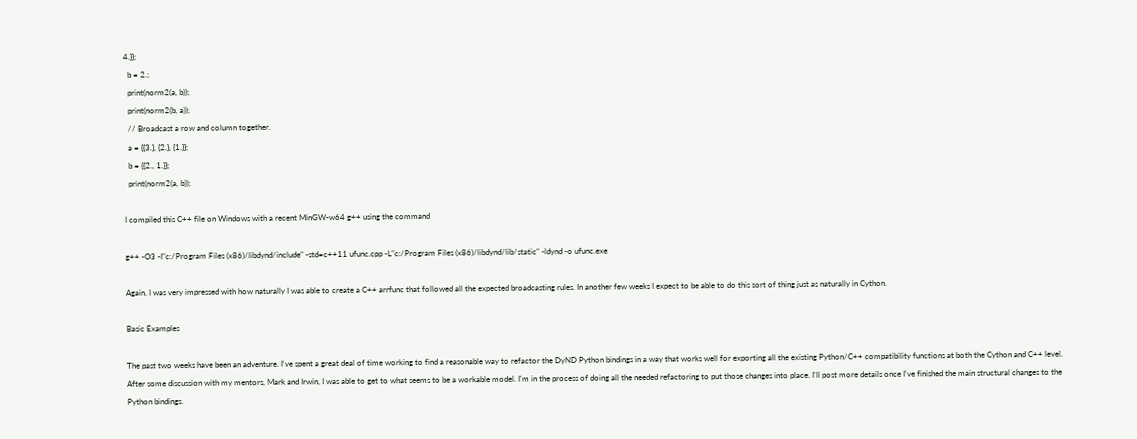4.}};
  b = 2.;
  print(norm2(a, b));
  print(norm2(b, a));
  // Broadcast a row and column together.
  a = {{3.}, {2.}, {1.}};
  b = {{2., 1.}};
  print(norm2(a, b));

I compiled this C++ file on Windows with a recent MinGW-w64 g++ using the command

g++ -O3 -I"c:/Program Files (x86)/libdynd/include" -std=c++11 ufunc.cpp -L"c:/Program Files (x86)/libdynd/lib/static" -ldynd -o ufunc.exe

Again, I was very impressed with how naturally I was able to create a C++ arrfunc that followed all the expected broadcasting rules. In another few weeks I expect to be able to do this sort of thing just as naturally in Cython.

Basic Examples

The past two weeks have been an adventure. I've spent a great deal of time working to find a reasonable way to refactor the DyND Python bindings in a way that works well for exporting all the existing Python/C++ compatibility functions at both the Cython and C++ level. After some discussion with my mentors, Mark and Irwin, I was able to get to what seems to be a workable model. I'm in the process of doing all the needed refactoring to put those changes into place. I'll post more details once I've finished the main structural changes to the Python bindings.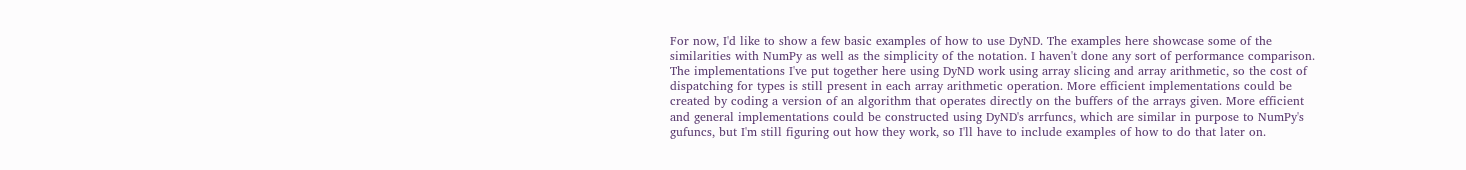For now, I'd like to show a few basic examples of how to use DyND. The examples here showcase some of the similarities with NumPy as well as the simplicity of the notation. I haven't done any sort of performance comparison. The implementations I've put together here using DyND work using array slicing and array arithmetic, so the cost of dispatching for types is still present in each array arithmetic operation. More efficient implementations could be created by coding a version of an algorithm that operates directly on the buffers of the arrays given. More efficient and general implementations could be constructed using DyND's arrfuncs, which are similar in purpose to NumPy's gufuncs, but I'm still figuring out how they work, so I'll have to include examples of how to do that later on.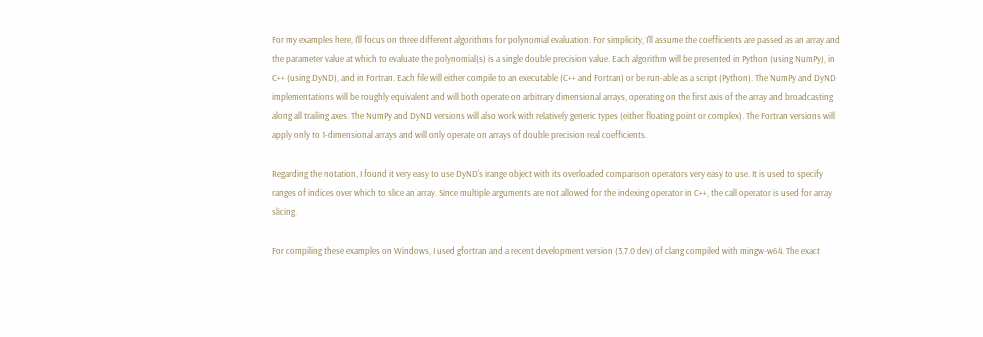For my examples here, I'll focus on three different algorithms for polynomial evaluation. For simplicity, I'll assume the coefficients are passed as an array and the parameter value at which to evaluate the polynomial(s) is a single double precision value. Each algorithm will be presented in Python (using NumPy), in C++ (using DyND), and in Fortran. Each file will either compile to an executable (C++ and Fortran) or be run-able as a script (Python). The NumPy and DyND implementations will be roughly equivalent and will both operate on arbitrary dimensional arrays, operating on the first axis of the array and broadcasting along all trailing axes. The NumPy and DyND versions will also work with relatively generic types (either floating point or complex). The Fortran versions will apply only to 1-dimensional arrays and will only operate on arrays of double precision real coefficients.

Regarding the notation, I found it very easy to use DyND's irange object with its overloaded comparison operators very easy to use. It is used to specify ranges of indices over which to slice an array. Since multiple arguments are not allowed for the indexing operator in C++, the call operator is used for array slicing.

For compiling these examples on Windows, I used gfortran and a recent development version (3.7.0 dev) of clang compiled with mingw-w64. The exact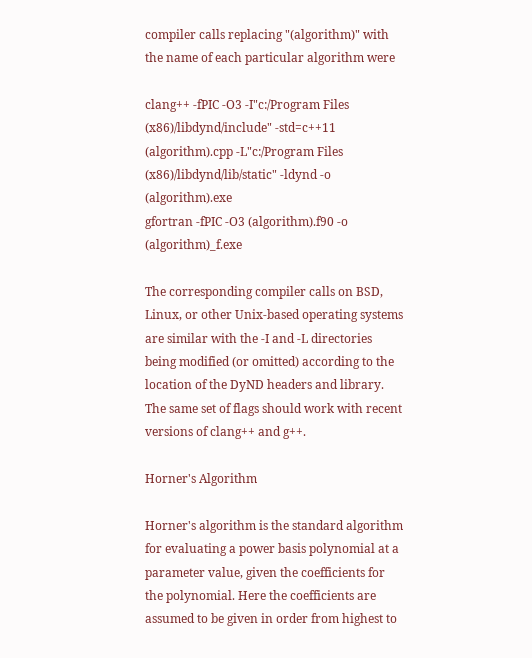compiler calls replacing "(algorithm)" with the name of each particular algorithm were

clang++ -fPIC -O3 -I"c:/Program Files (x86)/libdynd/include" -std=c++11 (algorithm).cpp -L"c:/Program Files (x86)/libdynd/lib/static" -ldynd -o (algorithm).exe
gfortran -fPIC -O3 (algorithm).f90 -o (algorithm)_f.exe

The corresponding compiler calls on BSD, Linux, or other Unix-based operating systems are similar with the -I and -L directories being modified (or omitted) according to the location of the DyND headers and library. The same set of flags should work with recent versions of clang++ and g++.

Horner's Algorithm

Horner's algorithm is the standard algorithm for evaluating a power basis polynomial at a parameter value, given the coefficients for the polynomial. Here the coefficients are assumed to be given in order from highest to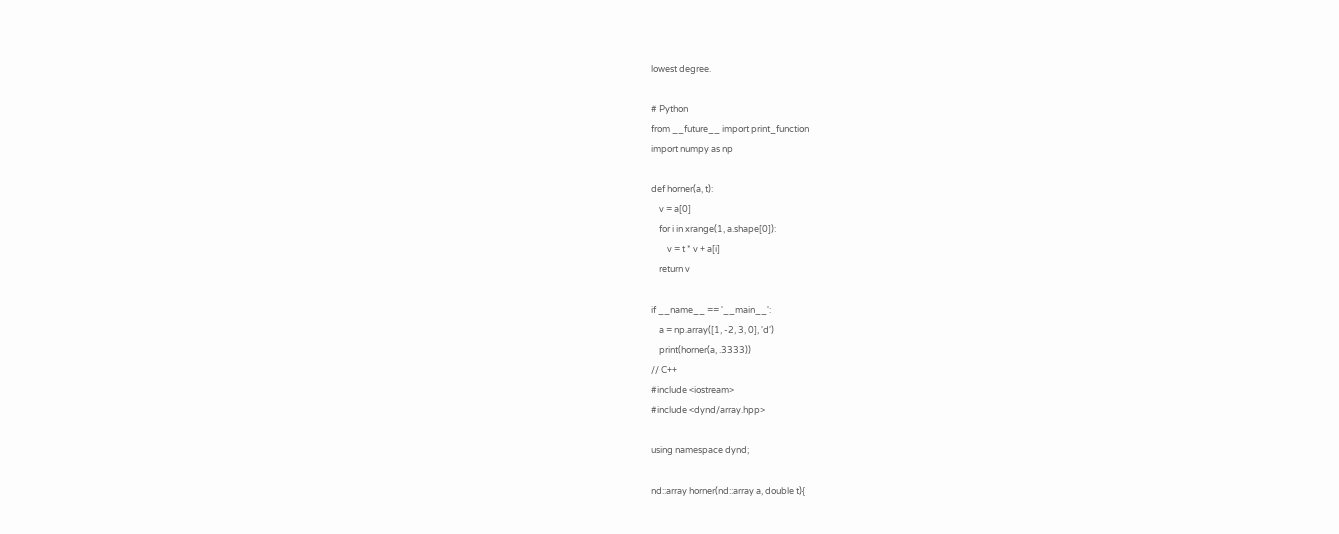lowest degree.

# Python
from __future__ import print_function
import numpy as np

def horner(a, t):
    v = a[0]
    for i in xrange(1, a.shape[0]):
        v = t * v + a[i]
    return v

if __name__ == '__main__':
    a = np.array([1, -2, 3, 0], 'd')
    print(horner(a, .3333))
// C++
#include <iostream>
#include <dynd/array.hpp>

using namespace dynd;

nd::array horner(nd::array a, double t){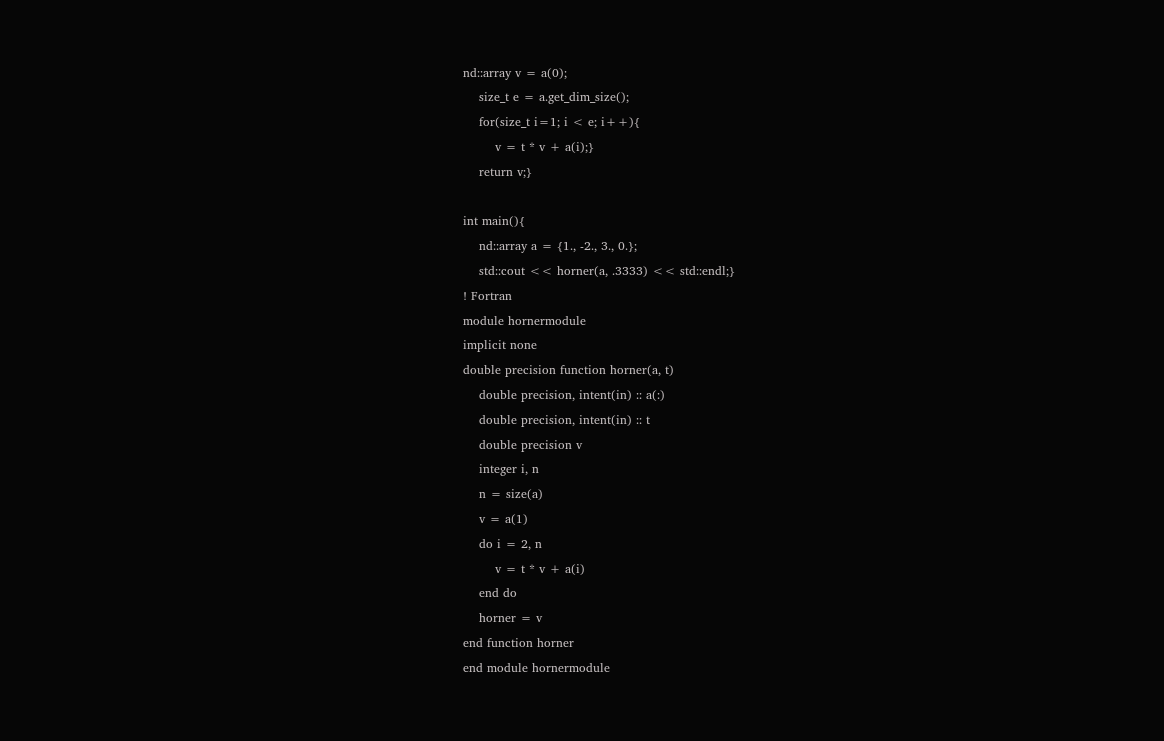nd::array v = a(0);
    size_t e = a.get_dim_size();
    for(size_t i=1; i < e; i++){
        v = t * v + a(i);}
    return v;}

int main(){
    nd::array a = {1., -2., 3., 0.};
    std::cout << horner(a, .3333) << std::endl;}
! Fortran
module hornermodule
implicit none
double precision function horner(a, t)
    double precision, intent(in) :: a(:)
    double precision, intent(in) :: t
    double precision v
    integer i, n
    n = size(a)
    v = a(1)
    do i = 2, n
        v = t * v + a(i)
    end do
    horner = v
end function horner
end module hornermodule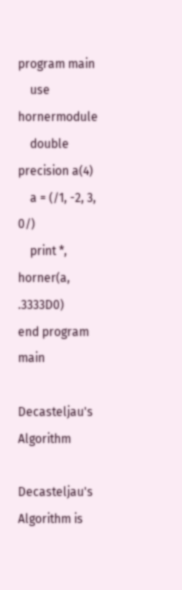program main
    use hornermodule
    double precision a(4)
    a = (/1, -2, 3, 0/)
    print *, horner(a, .3333D0)
end program main

Decasteljau's Algorithm

Decasteljau's Algorithm is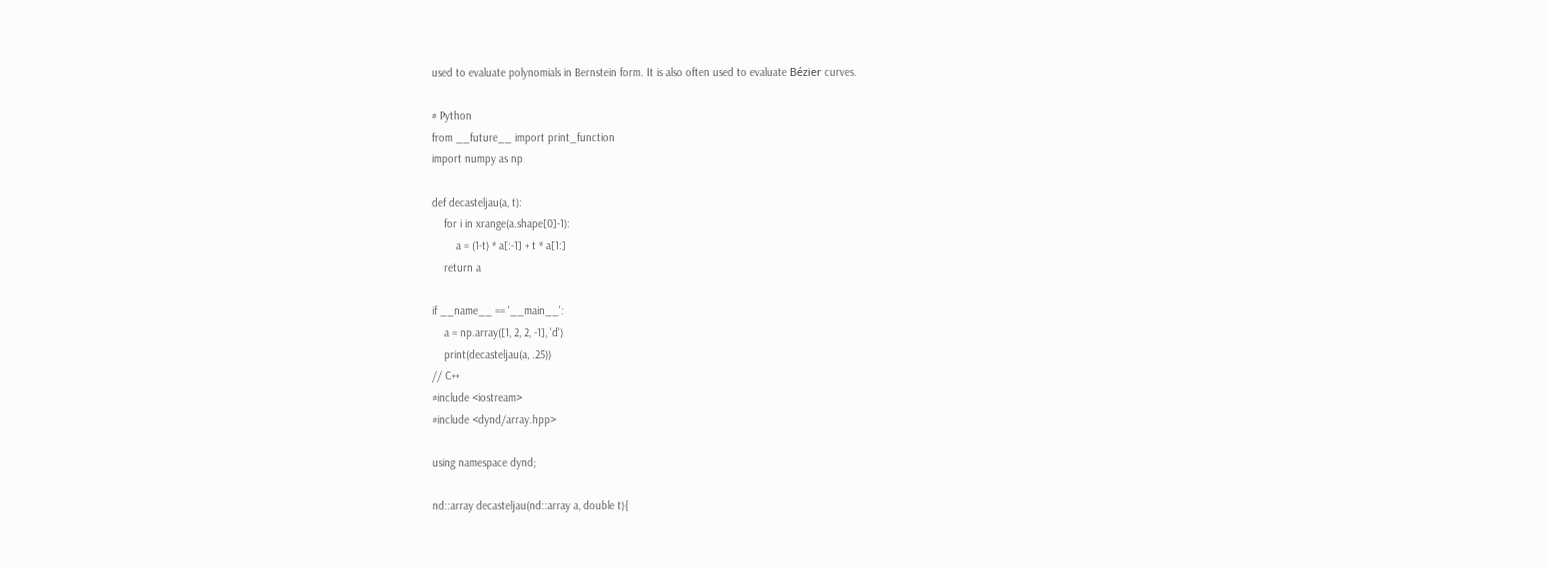used to evaluate polynomials in Bernstein form. It is also often used to evaluate Bézier curves.

# Python
from __future__ import print_function
import numpy as np

def decasteljau(a, t):
    for i in xrange(a.shape[0]-1):
        a = (1-t) * a[:-1] + t * a[1:]
    return a

if __name__ == '__main__':
    a = np.array([1, 2, 2, -1], 'd')
    print(decasteljau(a, .25))
// C++
#include <iostream>
#include <dynd/array.hpp>

using namespace dynd;

nd::array decasteljau(nd::array a, double t){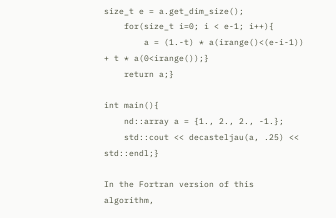size_t e = a.get_dim_size();
    for(size_t i=0; i < e-1; i++){
        a = (1.-t) * a(irange()<(e-i-1)) + t * a(0<irange());}
    return a;}

int main(){
    nd::array a = {1., 2., 2., -1.};
    std::cout << decasteljau(a, .25) << std::endl;}

In the Fortran version of this algorithm,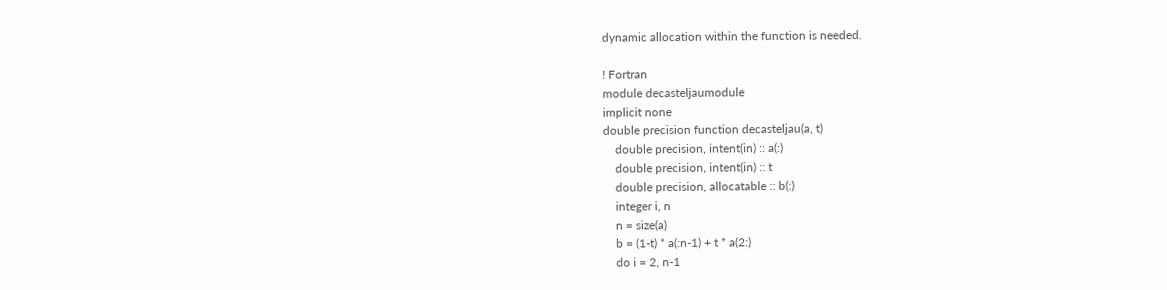dynamic allocation within the function is needed.

! Fortran
module decasteljaumodule
implicit none
double precision function decasteljau(a, t)
    double precision, intent(in) :: a(:)
    double precision, intent(in) :: t
    double precision, allocatable :: b(:)
    integer i, n
    n = size(a)
    b = (1-t) * a(:n-1) + t * a(2:)
    do i = 2, n-1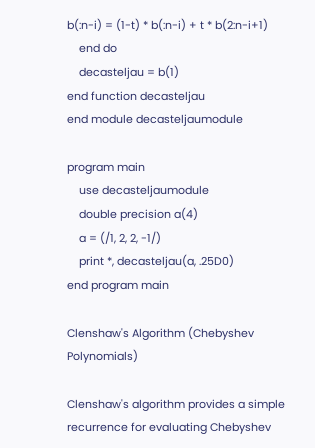b(:n-i) = (1-t) * b(:n-i) + t * b(2:n-i+1)
    end do
    decasteljau = b(1)
end function decasteljau
end module decasteljaumodule

program main
    use decasteljaumodule
    double precision a(4)
    a = (/1, 2, 2, -1/)
    print *, decasteljau(a, .25D0)
end program main

Clenshaw's Algorithm (Chebyshev Polynomials)

Clenshaw's algorithm provides a simple recurrence for evaluating Chebyshev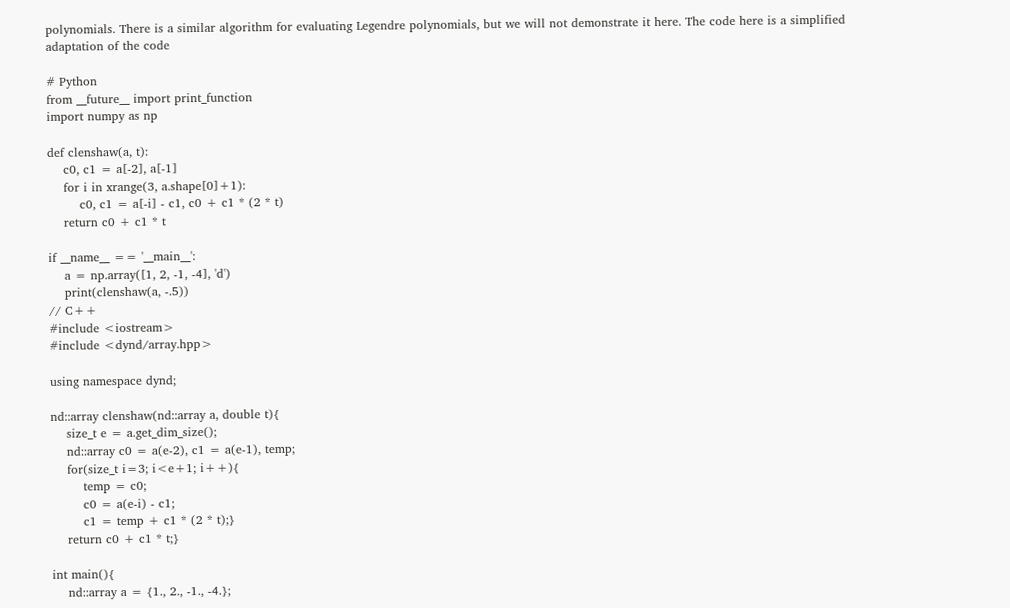polynomials. There is a similar algorithm for evaluating Legendre polynomials, but we will not demonstrate it here. The code here is a simplified adaptation of the code

# Python
from __future__ import print_function
import numpy as np

def clenshaw(a, t):
    c0, c1 = a[-2], a[-1]
    for i in xrange(3, a.shape[0]+1):
        c0, c1 = a[-i] - c1, c0 + c1 * (2 * t)
    return c0 + c1 * t

if __name__ == '__main__':
    a = np.array([1, 2, -1, -4], 'd')
    print(clenshaw(a, -.5))
// C++
#include <iostream>
#include <dynd/array.hpp>

using namespace dynd;

nd::array clenshaw(nd::array a, double t){
    size_t e = a.get_dim_size();
    nd::array c0 = a(e-2), c1 = a(e-1), temp;
    for(size_t i=3; i<e+1; i++){
        temp = c0;
        c0 = a(e-i) - c1;
        c1 = temp + c1 * (2 * t);}
    return c0 + c1 * t;}

int main(){
    nd::array a = {1., 2., -1., -4.};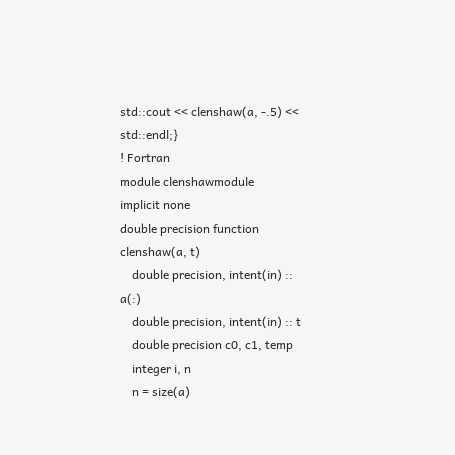std::cout << clenshaw(a, -.5) << std::endl;}
! Fortran
module clenshawmodule
implicit none
double precision function clenshaw(a, t)
    double precision, intent(in) :: a(:)
    double precision, intent(in) :: t
    double precision c0, c1, temp
    integer i, n
    n = size(a)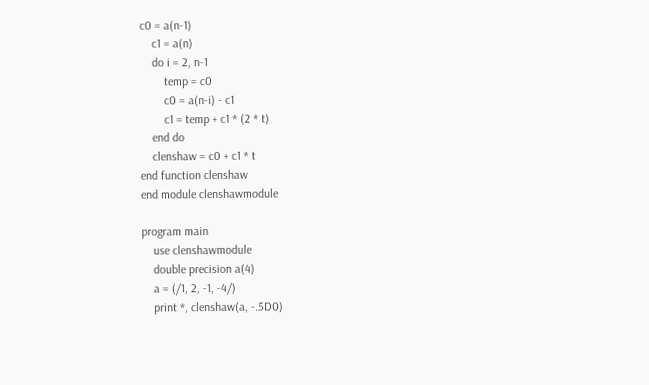c0 = a(n-1)
    c1 = a(n)
    do i = 2, n-1
        temp = c0
        c0 = a(n-i) - c1
        c1 = temp + c1 * (2 * t)
    end do
    clenshaw = c0 + c1 * t
end function clenshaw
end module clenshawmodule

program main
    use clenshawmodule
    double precision a(4)
    a = (/1, 2, -1, -4/)
    print *, clenshaw(a, -.5D0)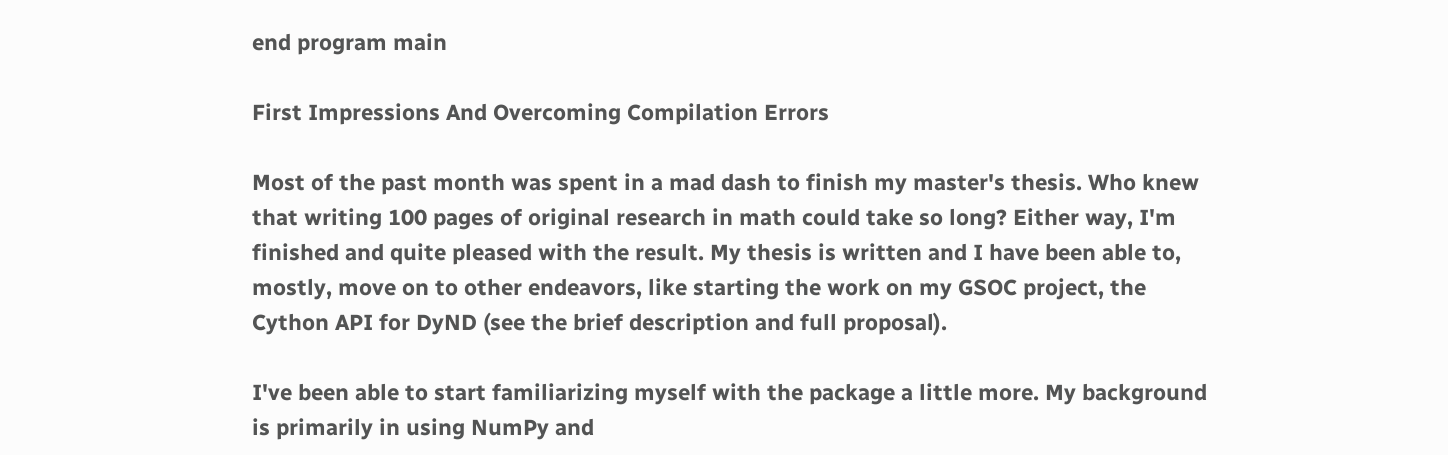end program main

First Impressions And Overcoming Compilation Errors

Most of the past month was spent in a mad dash to finish my master's thesis. Who knew that writing 100 pages of original research in math could take so long? Either way, I'm finished and quite pleased with the result. My thesis is written and I have been able to, mostly, move on to other endeavors, like starting the work on my GSOC project, the Cython API for DyND (see the brief description and full proposal).

I've been able to start familiarizing myself with the package a little more. My background is primarily in using NumPy and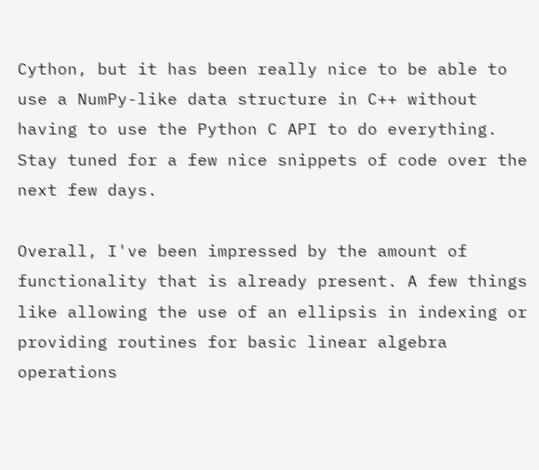Cython, but it has been really nice to be able to use a NumPy-like data structure in C++ without having to use the Python C API to do everything. Stay tuned for a few nice snippets of code over the next few days.

Overall, I've been impressed by the amount of functionality that is already present. A few things like allowing the use of an ellipsis in indexing or providing routines for basic linear algebra operations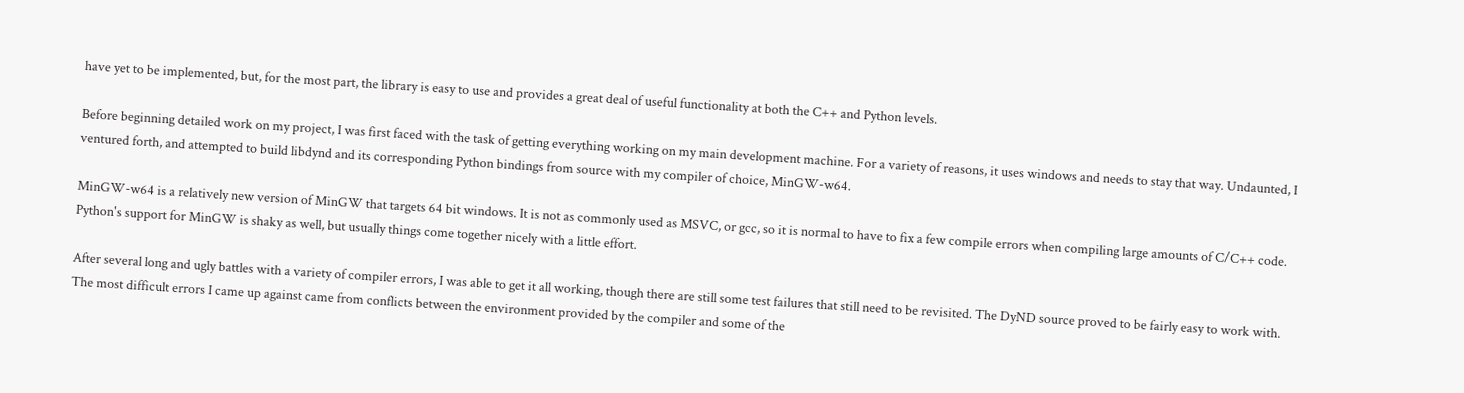have yet to be implemented, but, for the most part, the library is easy to use and provides a great deal of useful functionality at both the C++ and Python levels.

Before beginning detailed work on my project, I was first faced with the task of getting everything working on my main development machine. For a variety of reasons, it uses windows and needs to stay that way. Undaunted, I ventured forth, and attempted to build libdynd and its corresponding Python bindings from source with my compiler of choice, MinGW-w64.

MinGW-w64 is a relatively new version of MinGW that targets 64 bit windows. It is not as commonly used as MSVC, or gcc, so it is normal to have to fix a few compile errors when compiling large amounts of C/C++ code. Python's support for MinGW is shaky as well, but usually things come together nicely with a little effort.

After several long and ugly battles with a variety of compiler errors, I was able to get it all working, though there are still some test failures that still need to be revisited. The DyND source proved to be fairly easy to work with. The most difficult errors I came up against came from conflicts between the environment provided by the compiler and some of the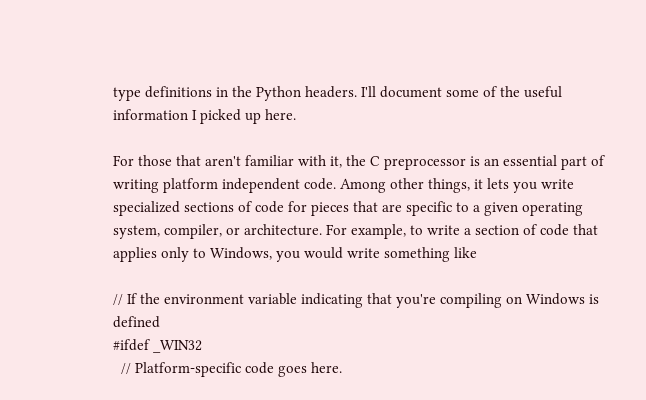type definitions in the Python headers. I'll document some of the useful information I picked up here.

For those that aren't familiar with it, the C preprocessor is an essential part of writing platform independent code. Among other things, it lets you write specialized sections of code for pieces that are specific to a given operating system, compiler, or architecture. For example, to write a section of code that applies only to Windows, you would write something like

// If the environment variable indicating that you're compiling on Windows is defined
#ifdef _WIN32
  // Platform-specific code goes here.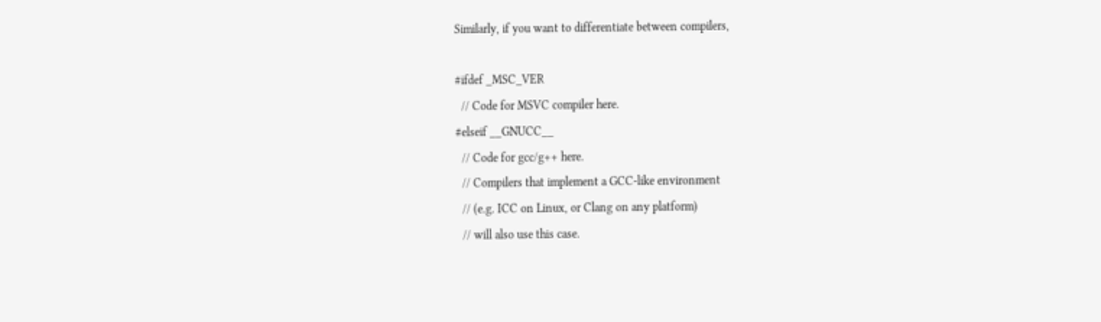Similarly, if you want to differentiate between compilers,

#ifdef _MSC_VER
  // Code for MSVC compiler here.
#elseif __GNUCC__
  // Code for gcc/g++ here.
  // Compilers that implement a GCC-like environment
  // (e.g. ICC on Linux, or Clang on any platform)
  // will also use this case.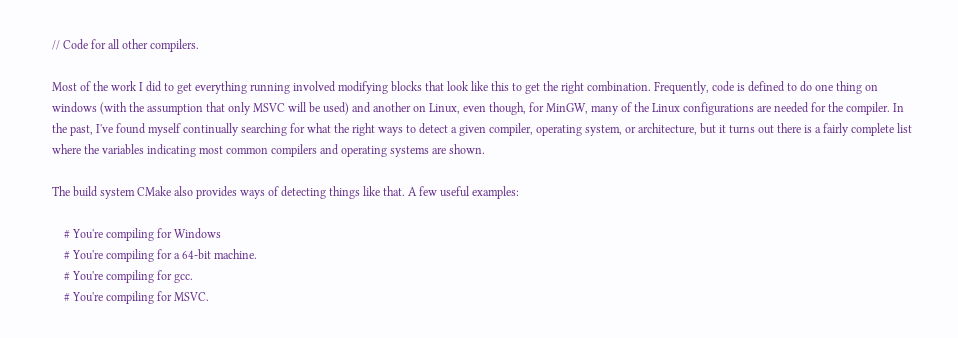// Code for all other compilers.

Most of the work I did to get everything running involved modifying blocks that look like this to get the right combination. Frequently, code is defined to do one thing on windows (with the assumption that only MSVC will be used) and another on Linux, even though, for MinGW, many of the Linux configurations are needed for the compiler. In the past, I've found myself continually searching for what the right ways to detect a given compiler, operating system, or architecture, but it turns out there is a fairly complete list where the variables indicating most common compilers and operating systems are shown.

The build system CMake also provides ways of detecting things like that. A few useful examples:

    # You're compiling for Windows
    # You're compiling for a 64-bit machine.
    # You're compiling for gcc.
    # You're compiling for MSVC.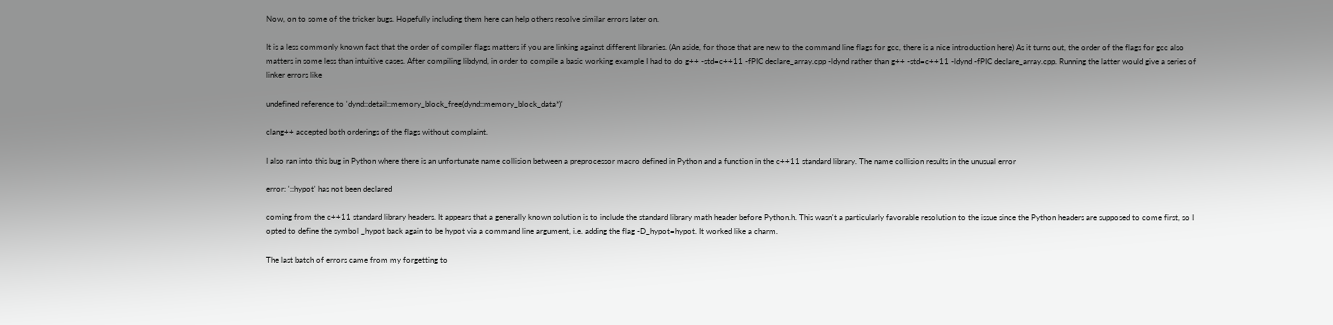Now, on to some of the tricker bugs. Hopefully including them here can help others resolve similar errors later on.

It is a less commonly known fact that the order of compiler flags matters if you are linking against different libraries. (An aside, for those that are new to the command line flags for gcc, there is a nice introduction here) As it turns out, the order of the flags for gcc also matters in some less than intuitive cases. After compiling libdynd, in order to compile a basic working example I had to do g++ -std=c++11 -fPIC declare_array.cpp -ldynd rather than g++ -std=c++11 -ldynd -fPIC declare_array.cpp. Running the latter would give a series of linker errors like

undefined reference to 'dynd::detail::memory_block_free(dynd::memory_block_data*)'

clang++ accepted both orderings of the flags without complaint.

I also ran into this bug in Python where there is an unfortunate name collision between a preprocessor macro defined in Python and a function in the c++11 standard library. The name collision results in the unusual error

error: '::hypot' has not been declared

coming from the c++11 standard library headers. It appears that a generally known solution is to include the standard library math header before Python.h. This wasn't a particularly favorable resolution to the issue since the Python headers are supposed to come first, so I opted to define the symbol _hypot back again to be hypot via a command line argument, i.e. adding the flag -D_hypot=hypot. It worked like a charm.

The last batch of errors came from my forgetting to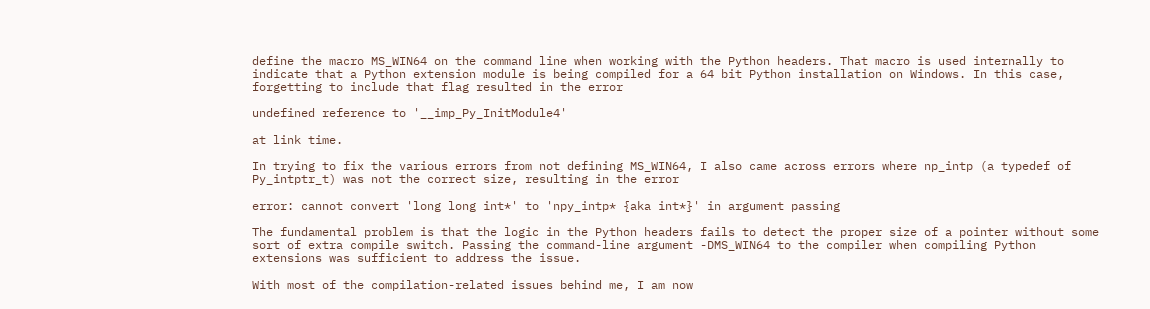define the macro MS_WIN64 on the command line when working with the Python headers. That macro is used internally to indicate that a Python extension module is being compiled for a 64 bit Python installation on Windows. In this case, forgetting to include that flag resulted in the error

undefined reference to '__imp_Py_InitModule4'

at link time.

In trying to fix the various errors from not defining MS_WIN64, I also came across errors where np_intp (a typedef of Py_intptr_t) was not the correct size, resulting in the error

error: cannot convert 'long long int*' to 'npy_intp* {aka int*}' in argument passing

The fundamental problem is that the logic in the Python headers fails to detect the proper size of a pointer without some sort of extra compile switch. Passing the command-line argument -DMS_WIN64 to the compiler when compiling Python extensions was sufficient to address the issue.

With most of the compilation-related issues behind me, I am now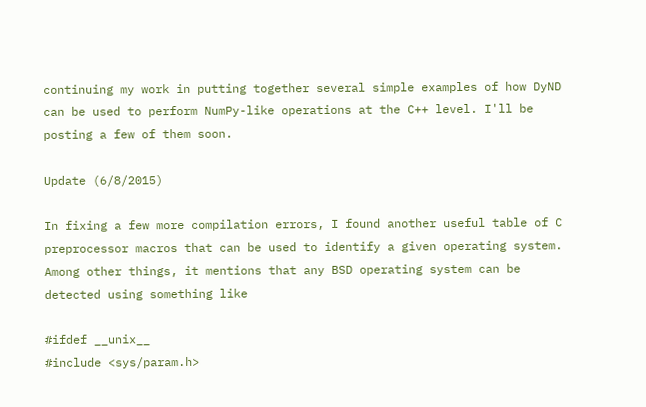continuing my work in putting together several simple examples of how DyND can be used to perform NumPy-like operations at the C++ level. I'll be posting a few of them soon.

Update (6/8/2015)

In fixing a few more compilation errors, I found another useful table of C preprocessor macros that can be used to identify a given operating system. Among other things, it mentions that any BSD operating system can be detected using something like

#ifdef __unix__
#include <sys/param.h>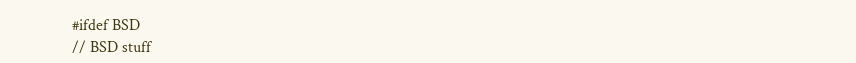#ifdef BSD
// BSD stuff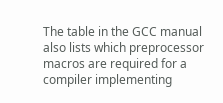The table in the GCC manual also lists which preprocessor macros are required for a compiler implementing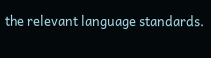the relevant language standards.